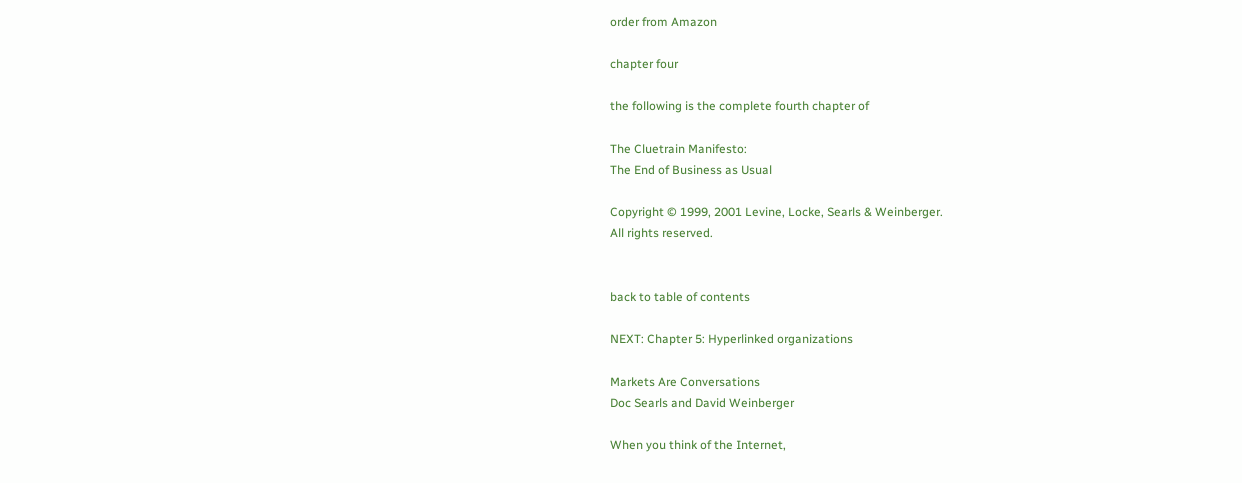order from Amazon

chapter four

the following is the complete fourth chapter of

The Cluetrain Manifesto:
The End of Business as Usual

Copyright © 1999, 2001 Levine, Locke, Searls & Weinberger.
All rights reserved.


back to table of contents

NEXT: Chapter 5: Hyperlinked organizations

Markets Are Conversations
Doc Searls and David Weinberger

When you think of the Internet,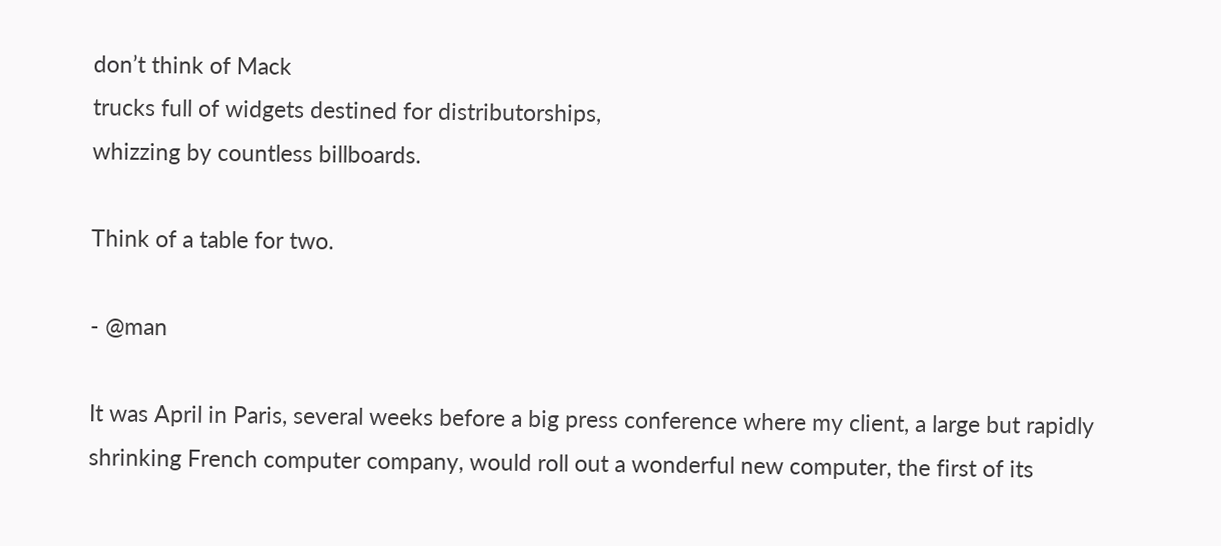don’t think of Mack
trucks full of widgets destined for distributorships,
whizzing by countless billboards.

Think of a table for two.

- @man

It was April in Paris, several weeks before a big press conference where my client, a large but rapidly shrinking French computer company, would roll out a wonderful new computer, the first of its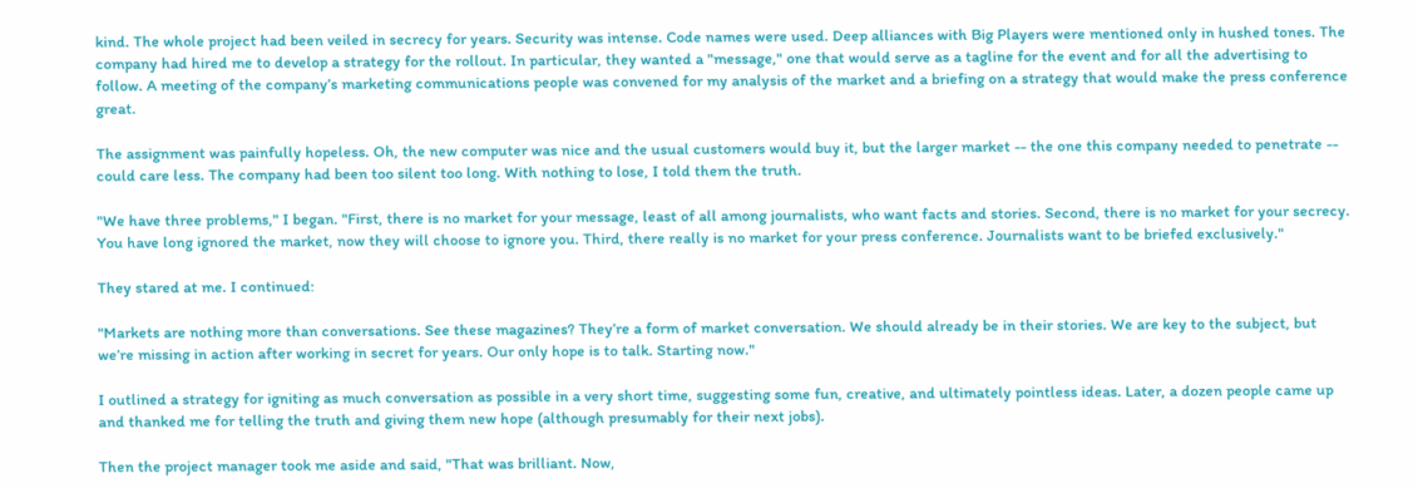kind. The whole project had been veiled in secrecy for years. Security was intense. Code names were used. Deep alliances with Big Players were mentioned only in hushed tones. The company had hired me to develop a strategy for the rollout. In particular, they wanted a "message," one that would serve as a tagline for the event and for all the advertising to follow. A meeting of the company’s marketing communications people was convened for my analysis of the market and a briefing on a strategy that would make the press conference great.

The assignment was painfully hopeless. Oh, the new computer was nice and the usual customers would buy it, but the larger market -- the one this company needed to penetrate -- could care less. The company had been too silent too long. With nothing to lose, I told them the truth.

"We have three problems," I began. "First, there is no market for your message, least of all among journalists, who want facts and stories. Second, there is no market for your secrecy. You have long ignored the market, now they will choose to ignore you. Third, there really is no market for your press conference. Journalists want to be briefed exclusively."

They stared at me. I continued:

"Markets are nothing more than conversations. See these magazines? They’re a form of market conversation. We should already be in their stories. We are key to the subject, but we’re missing in action after working in secret for years. Our only hope is to talk. Starting now."

I outlined a strategy for igniting as much conversation as possible in a very short time, suggesting some fun, creative, and ultimately pointless ideas. Later, a dozen people came up and thanked me for telling the truth and giving them new hope (although presumably for their next jobs).

Then the project manager took me aside and said, "That was brilliant. Now,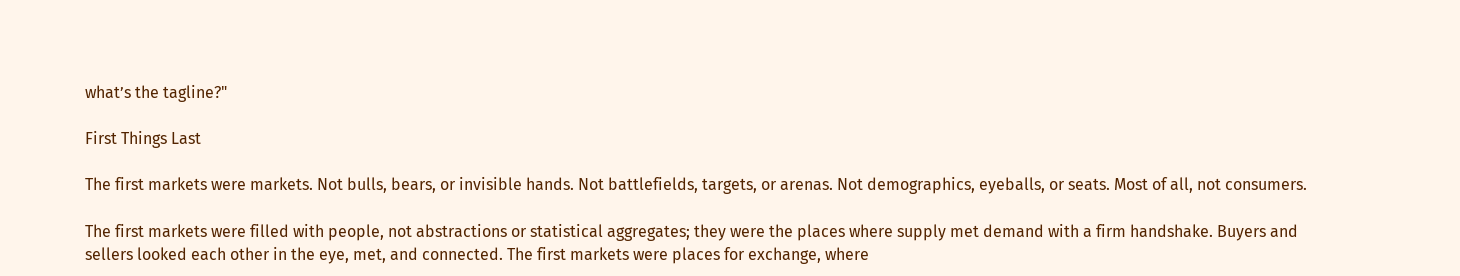what’s the tagline?"

First Things Last

The first markets were markets. Not bulls, bears, or invisible hands. Not battlefields, targets, or arenas. Not demographics, eyeballs, or seats. Most of all, not consumers.

The first markets were filled with people, not abstractions or statistical aggregates; they were the places where supply met demand with a firm handshake. Buyers and sellers looked each other in the eye, met, and connected. The first markets were places for exchange, where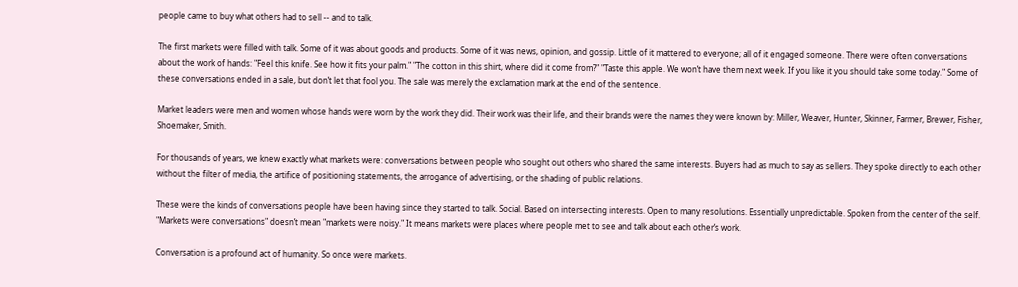people came to buy what others had to sell -- and to talk.

The first markets were filled with talk. Some of it was about goods and products. Some of it was news, opinion, and gossip. Little of it mattered to everyone; all of it engaged someone. There were often conversations about the work of hands: "Feel this knife. See how it fits your palm." "The cotton in this shirt, where did it come from?" "Taste this apple. We won’t have them next week. If you like it you should take some today." Some of these conversations ended in a sale, but don’t let that fool you. The sale was merely the exclamation mark at the end of the sentence.

Market leaders were men and women whose hands were worn by the work they did. Their work was their life, and their brands were the names they were known by: Miller, Weaver, Hunter, Skinner, Farmer, Brewer, Fisher, Shoemaker, Smith.

For thousands of years, we knew exactly what markets were: conversations between people who sought out others who shared the same interests. Buyers had as much to say as sellers. They spoke directly to each other without the filter of media, the artifice of positioning statements, the arrogance of advertising, or the shading of public relations.

These were the kinds of conversations people have been having since they started to talk. Social. Based on intersecting interests. Open to many resolutions. Essentially unpredictable. Spoken from the center of the self. "Markets were conversations" doesn’t mean "markets were noisy." It means markets were places where people met to see and talk about each other’s work.

Conversation is a profound act of humanity. So once were markets.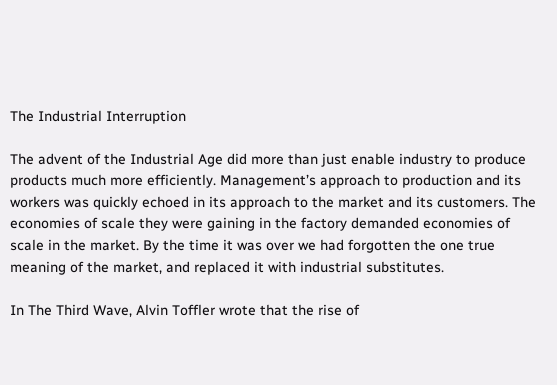The Industrial Interruption

The advent of the Industrial Age did more than just enable industry to produce products much more efficiently. Management’s approach to production and its workers was quickly echoed in its approach to the market and its customers. The economies of scale they were gaining in the factory demanded economies of scale in the market. By the time it was over we had forgotten the one true meaning of the market, and replaced it with industrial substitutes.

In The Third Wave, Alvin Toffler wrote that the rise of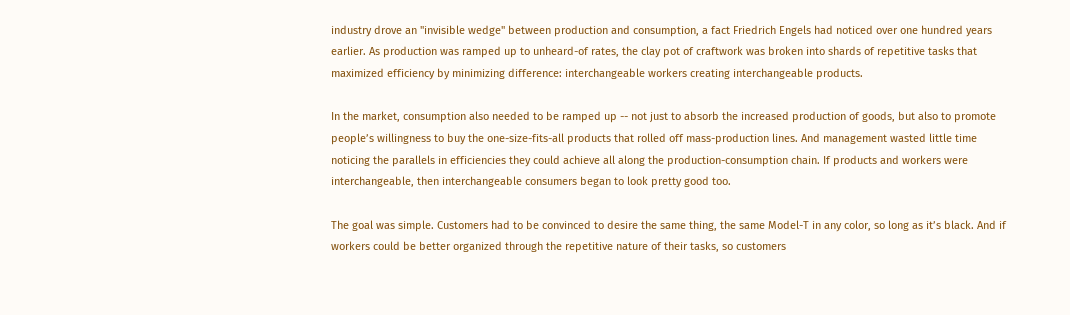industry drove an "invisible wedge" between production and consumption, a fact Friedrich Engels had noticed over one hundred years earlier. As production was ramped up to unheard-of rates, the clay pot of craftwork was broken into shards of repetitive tasks that maximized efficiency by minimizing difference: interchangeable workers creating interchangeable products.

In the market, consumption also needed to be ramped up -- not just to absorb the increased production of goods, but also to promote people’s willingness to buy the one-size-fits-all products that rolled off mass-production lines. And management wasted little time noticing the parallels in efficiencies they could achieve all along the production-consumption chain. If products and workers were interchangeable, then interchangeable consumers began to look pretty good too.

The goal was simple. Customers had to be convinced to desire the same thing, the same Model-T in any color, so long as it’s black. And if workers could be better organized through the repetitive nature of their tasks, so customers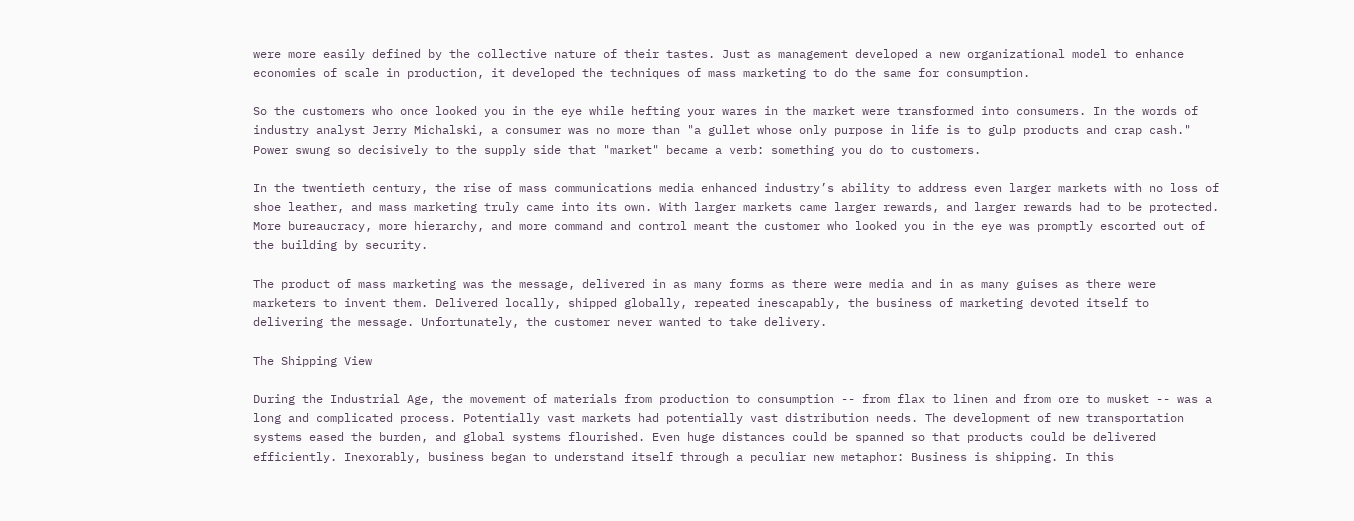were more easily defined by the collective nature of their tastes. Just as management developed a new organizational model to enhance economies of scale in production, it developed the techniques of mass marketing to do the same for consumption.

So the customers who once looked you in the eye while hefting your wares in the market were transformed into consumers. In the words of industry analyst Jerry Michalski, a consumer was no more than "a gullet whose only purpose in life is to gulp products and crap cash." Power swung so decisively to the supply side that "market" became a verb: something you do to customers.

In the twentieth century, the rise of mass communications media enhanced industry’s ability to address even larger markets with no loss of shoe leather, and mass marketing truly came into its own. With larger markets came larger rewards, and larger rewards had to be protected. More bureaucracy, more hierarchy, and more command and control meant the customer who looked you in the eye was promptly escorted out of the building by security.

The product of mass marketing was the message, delivered in as many forms as there were media and in as many guises as there were marketers to invent them. Delivered locally, shipped globally, repeated inescapably, the business of marketing devoted itself to delivering the message. Unfortunately, the customer never wanted to take delivery.

The Shipping View

During the Industrial Age, the movement of materials from production to consumption -- from flax to linen and from ore to musket -- was a long and complicated process. Potentially vast markets had potentially vast distribution needs. The development of new transportation systems eased the burden, and global systems flourished. Even huge distances could be spanned so that products could be delivered efficiently. Inexorably, business began to understand itself through a peculiar new metaphor: Business is shipping. In this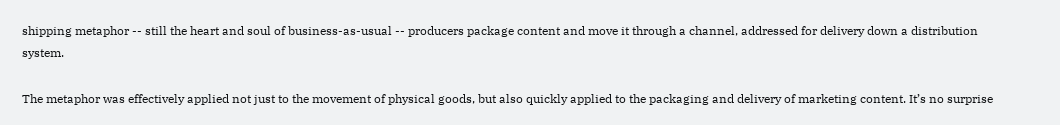shipping metaphor -- still the heart and soul of business-as-usual -- producers package content and move it through a channel, addressed for delivery down a distribution system.

The metaphor was effectively applied not just to the movement of physical goods, but also quickly applied to the packaging and delivery of marketing content. It’s no surprise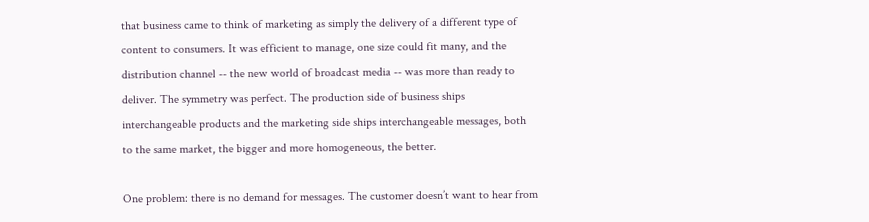that business came to think of marketing as simply the delivery of a different type of content to consumers. It was efficient to manage, one size could fit many, and the distribution channel -- the new world of broadcast media -- was more than ready to deliver. The symmetry was perfect. The production side of business ships interchangeable products and the marketing side ships interchangeable messages, both to the same market, the bigger and more homogeneous, the better.

One problem: there is no demand for messages. The customer doesn’t want to hear from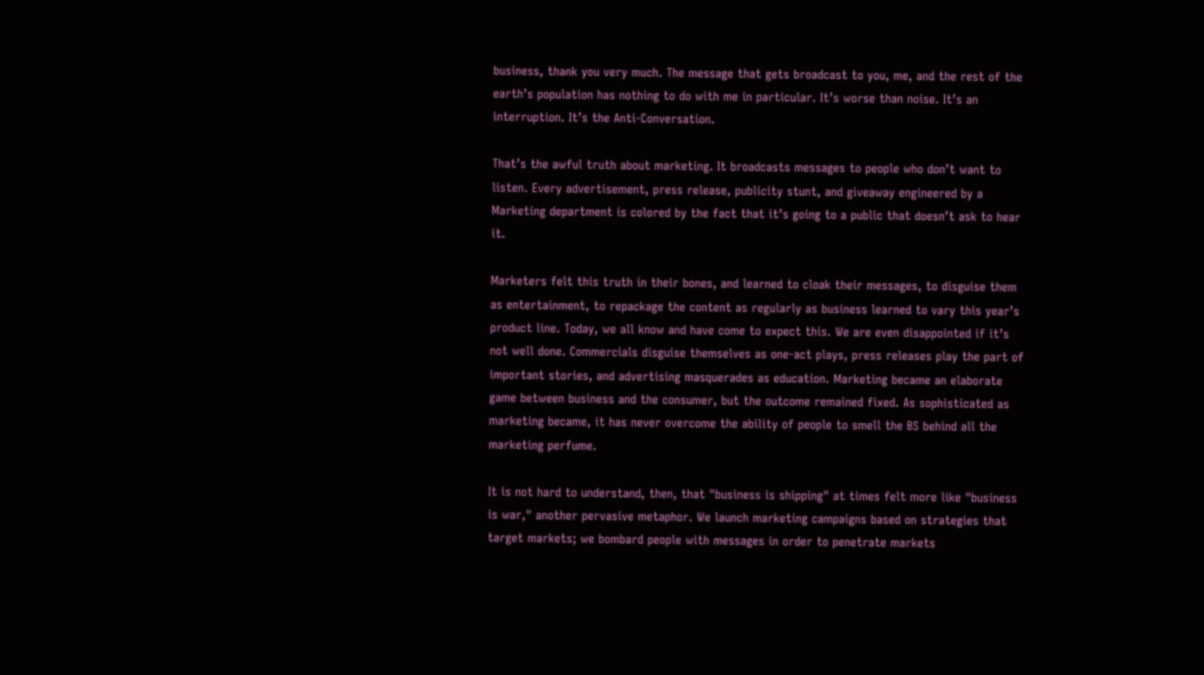business, thank you very much. The message that gets broadcast to you, me, and the rest of the earth’s population has nothing to do with me in particular. It’s worse than noise. It’s an interruption. It’s the Anti-Conversation.

That’s the awful truth about marketing. It broadcasts messages to people who don’t want to listen. Every advertisement, press release, publicity stunt, and giveaway engineered by a Marketing department is colored by the fact that it’s going to a public that doesn’t ask to hear it.

Marketers felt this truth in their bones, and learned to cloak their messages, to disguise them as entertainment, to repackage the content as regularly as business learned to vary this year’s product line. Today, we all know and have come to expect this. We are even disappointed if it’s not well done. Commercials disguise themselves as one-act plays, press releases play the part of important stories, and advertising masquerades as education. Marketing became an elaborate game between business and the consumer, but the outcome remained fixed. As sophisticated as marketing became, it has never overcome the ability of people to smell the BS behind all the marketing perfume.

It is not hard to understand, then, that "business is shipping" at times felt more like "business is war," another pervasive metaphor. We launch marketing campaigns based on strategies that target markets; we bombard people with messages in order to penetrate markets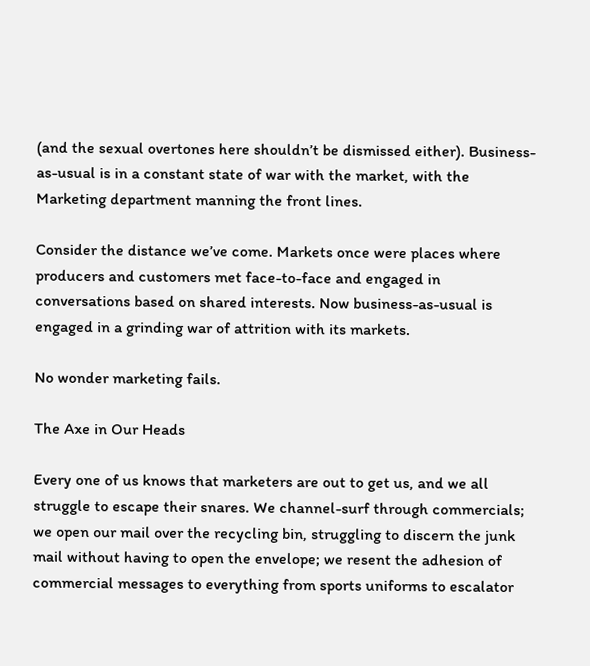(and the sexual overtones here shouldn’t be dismissed either). Business-as-usual is in a constant state of war with the market, with the Marketing department manning the front lines.

Consider the distance we’ve come. Markets once were places where producers and customers met face-to-face and engaged in conversations based on shared interests. Now business-as-usual is engaged in a grinding war of attrition with its markets.

No wonder marketing fails.

The Axe in Our Heads

Every one of us knows that marketers are out to get us, and we all struggle to escape their snares. We channel-surf through commercials; we open our mail over the recycling bin, struggling to discern the junk mail without having to open the envelope; we resent the adhesion of commercial messages to everything from sports uniforms to escalator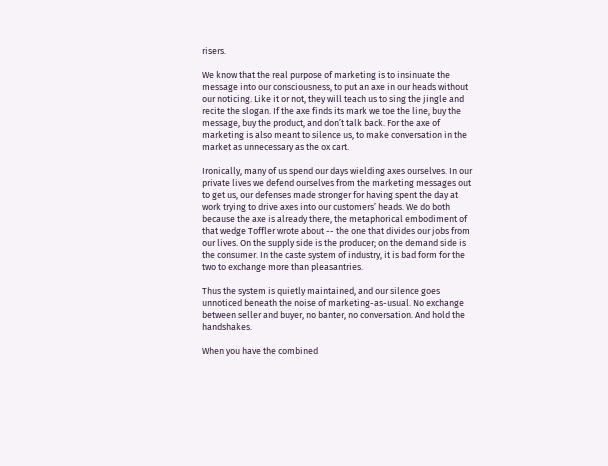risers.

We know that the real purpose of marketing is to insinuate the message into our consciousness, to put an axe in our heads without our noticing. Like it or not, they will teach us to sing the jingle and recite the slogan. If the axe finds its mark we toe the line, buy the message, buy the product, and don’t talk back. For the axe of marketing is also meant to silence us, to make conversation in the market as unnecessary as the ox cart.

Ironically, many of us spend our days wielding axes ourselves. In our private lives we defend ourselves from the marketing messages out to get us, our defenses made stronger for having spent the day at work trying to drive axes into our customers’ heads. We do both because the axe is already there, the metaphorical embodiment of that wedge Toffler wrote about -- the one that divides our jobs from our lives. On the supply side is the producer; on the demand side is the consumer. In the caste system of industry, it is bad form for the two to exchange more than pleasantries.

Thus the system is quietly maintained, and our silence goes unnoticed beneath the noise of marketing-as-usual. No exchange between seller and buyer, no banter, no conversation. And hold the handshakes.

When you have the combined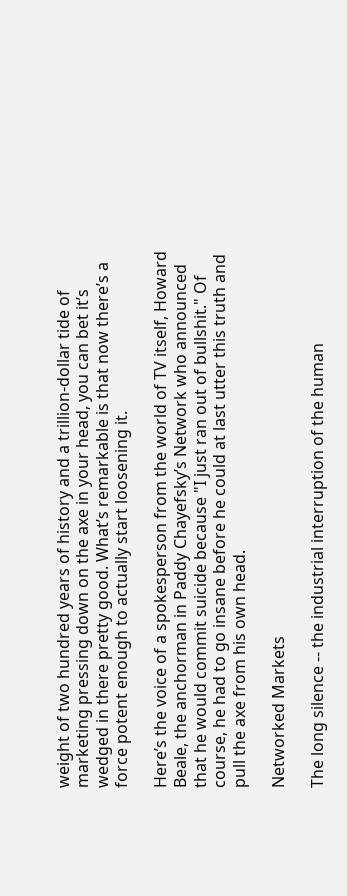weight of two hundred years of history and a trillion-dollar tide of marketing pressing down on the axe in your head, you can bet it’s wedged in there pretty good. What’s remarkable is that now there’s a force potent enough to actually start loosening it.

Here’s the voice of a spokesperson from the world of TV itself, Howard Beale, the anchorman in Paddy Chayefsky’s Network who announced that he would commit suicide because "I just ran out of bullshit." Of course, he had to go insane before he could at last utter this truth and pull the axe from his own head.

Networked Markets

The long silence -- the industrial interruption of the human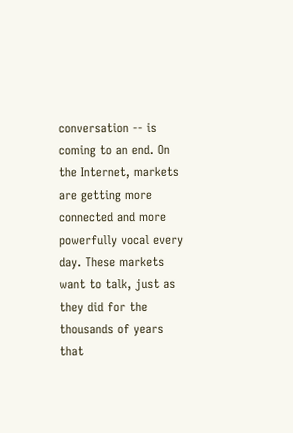conversation -- is coming to an end. On the Internet, markets are getting more connected and more powerfully vocal every day. These markets want to talk, just as they did for the thousands of years that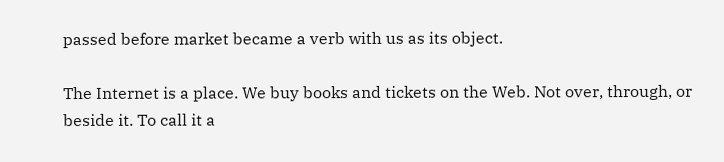passed before market became a verb with us as its object.

The Internet is a place. We buy books and tickets on the Web. Not over, through, or beside it. To call it a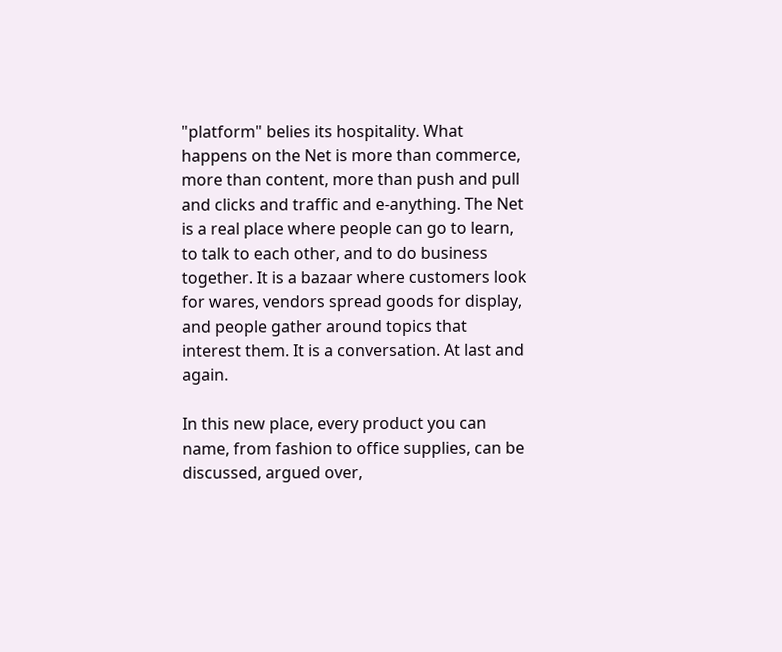"platform" belies its hospitality. What happens on the Net is more than commerce, more than content, more than push and pull and clicks and traffic and e-anything. The Net is a real place where people can go to learn, to talk to each other, and to do business together. It is a bazaar where customers look for wares, vendors spread goods for display, and people gather around topics that interest them. It is a conversation. At last and again.

In this new place, every product you can name, from fashion to office supplies, can be discussed, argued over,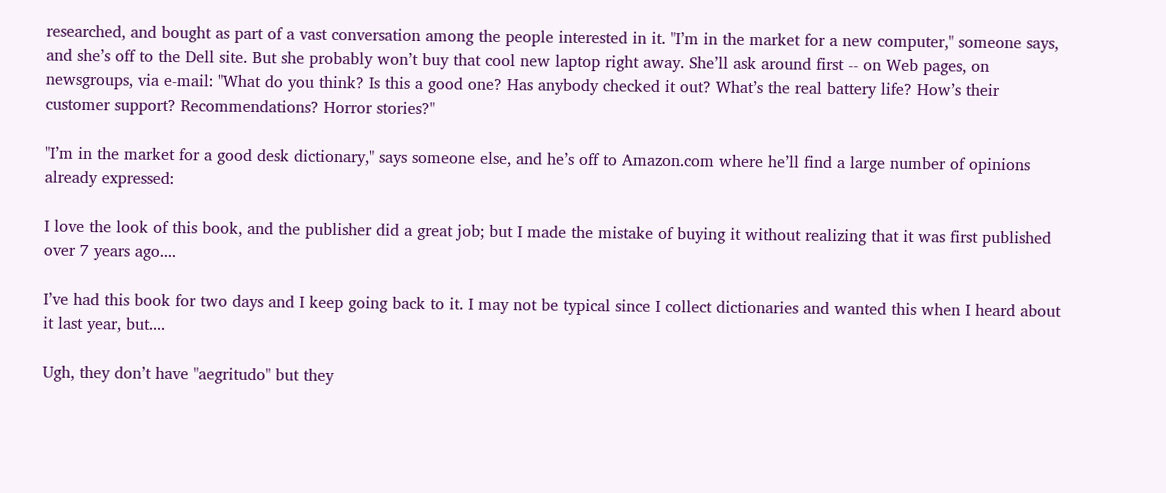researched, and bought as part of a vast conversation among the people interested in it. "I’m in the market for a new computer," someone says, and she’s off to the Dell site. But she probably won’t buy that cool new laptop right away. She’ll ask around first -- on Web pages, on newsgroups, via e-mail: "What do you think? Is this a good one? Has anybody checked it out? What’s the real battery life? How’s their customer support? Recommendations? Horror stories?"

"I’m in the market for a good desk dictionary," says someone else, and he’s off to Amazon.com where he’ll find a large number of opinions already expressed:

I love the look of this book, and the publisher did a great job; but I made the mistake of buying it without realizing that it was first published over 7 years ago....

I’ve had this book for two days and I keep going back to it. I may not be typical since I collect dictionaries and wanted this when I heard about it last year, but....

Ugh, they don’t have "aegritudo" but they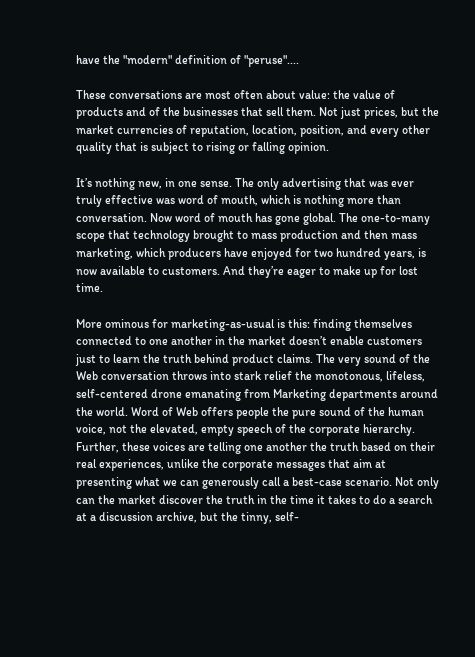have the "modern" definition of "peruse"....

These conversations are most often about value: the value of products and of the businesses that sell them. Not just prices, but the market currencies of reputation, location, position, and every other quality that is subject to rising or falling opinion.

It’s nothing new, in one sense. The only advertising that was ever truly effective was word of mouth, which is nothing more than conversation. Now word of mouth has gone global. The one-to-many scope that technology brought to mass production and then mass marketing, which producers have enjoyed for two hundred years, is now available to customers. And they’re eager to make up for lost time.

More ominous for marketing-as-usual is this: finding themselves connected to one another in the market doesn’t enable customers just to learn the truth behind product claims. The very sound of the Web conversation throws into stark relief the monotonous, lifeless, self-centered drone emanating from Marketing departments around the world. Word of Web offers people the pure sound of the human voice, not the elevated, empty speech of the corporate hierarchy. Further, these voices are telling one another the truth based on their real experiences, unlike the corporate messages that aim at presenting what we can generously call a best-case scenario. Not only can the market discover the truth in the time it takes to do a search at a discussion archive, but the tinny, self-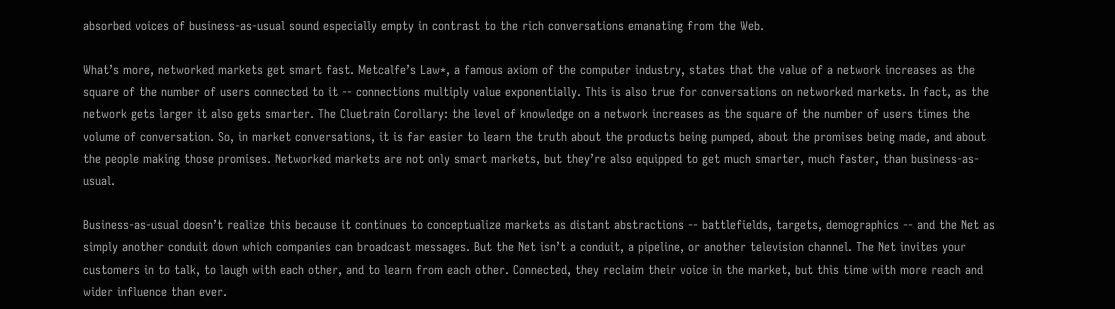absorbed voices of business-as-usual sound especially empty in contrast to the rich conversations emanating from the Web.

What’s more, networked markets get smart fast. Metcalfe’s Law*, a famous axiom of the computer industry, states that the value of a network increases as the square of the number of users connected to it -- connections multiply value exponentially. This is also true for conversations on networked markets. In fact, as the network gets larger it also gets smarter. The Cluetrain Corollary: the level of knowledge on a network increases as the square of the number of users times the volume of conversation. So, in market conversations, it is far easier to learn the truth about the products being pumped, about the promises being made, and about the people making those promises. Networked markets are not only smart markets, but they’re also equipped to get much smarter, much faster, than business-as-usual.

Business-as-usual doesn’t realize this because it continues to conceptualize markets as distant abstractions -- battlefields, targets, demographics -- and the Net as simply another conduit down which companies can broadcast messages. But the Net isn’t a conduit, a pipeline, or another television channel. The Net invites your customers in to talk, to laugh with each other, and to learn from each other. Connected, they reclaim their voice in the market, but this time with more reach and wider influence than ever.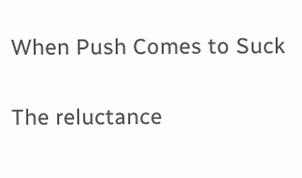When Push Comes to Suck

The reluctance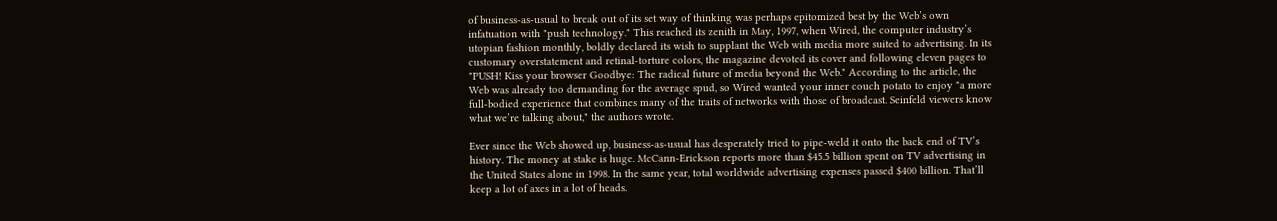of business-as-usual to break out of its set way of thinking was perhaps epitomized best by the Web’s own infatuation with "push technology." This reached its zenith in May, 1997, when Wired, the computer industry’s utopian fashion monthly, boldly declared its wish to supplant the Web with media more suited to advertising. In its customary overstatement and retinal-torture colors, the magazine devoted its cover and following eleven pages to "PUSH! Kiss your browser Goodbye: The radical future of media beyond the Web." According to the article, the Web was already too demanding for the average spud, so Wired wanted your inner couch potato to enjoy "a more full-bodied experience that combines many of the traits of networks with those of broadcast. Seinfeld viewers know what we’re talking about," the authors wrote.

Ever since the Web showed up, business-as-usual has desperately tried to pipe-weld it onto the back end of TV’s history. The money at stake is huge. McCann-Erickson reports more than $45.5 billion spent on TV advertising in the United States alone in 1998. In the same year, total worldwide advertising expenses passed $400 billion. That’ll keep a lot of axes in a lot of heads.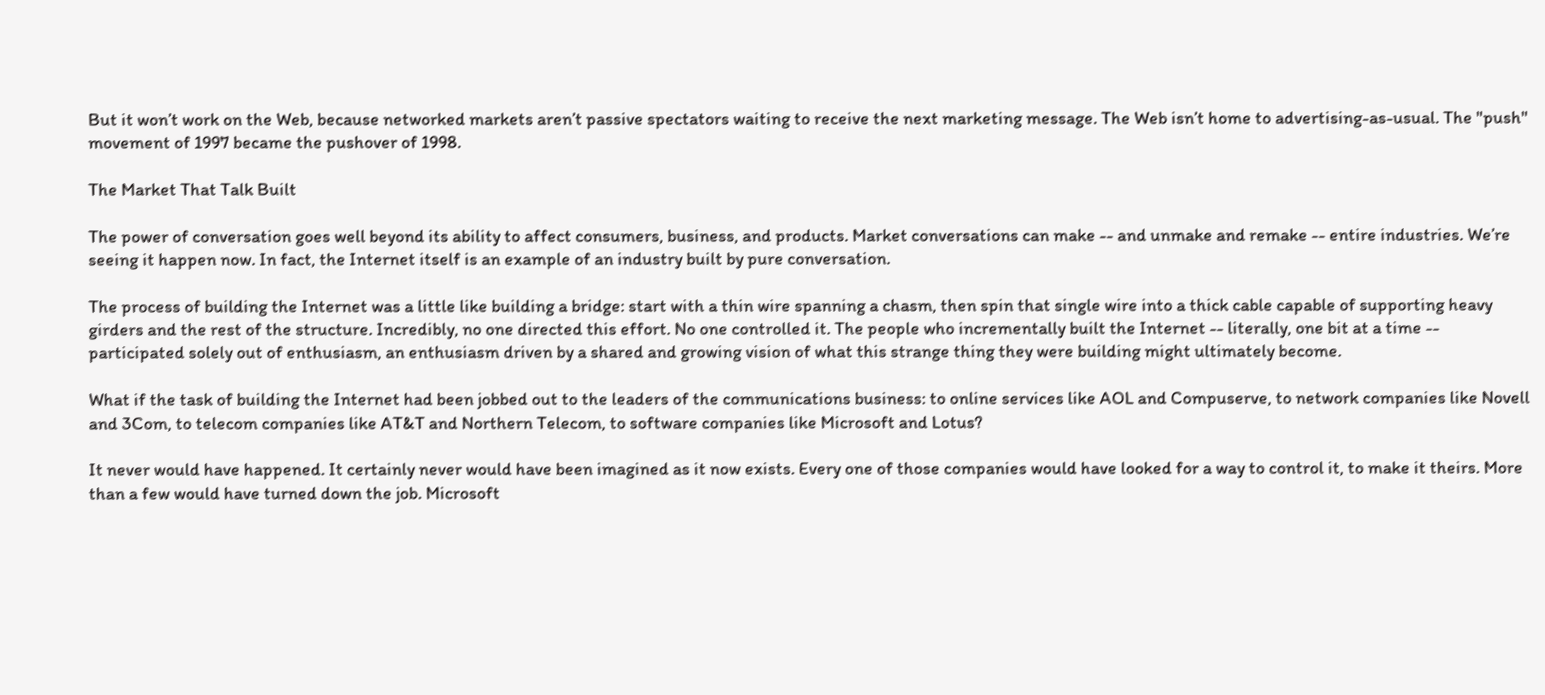But it won’t work on the Web, because networked markets aren’t passive spectators waiting to receive the next marketing message. The Web isn’t home to advertising-as-usual. The "push" movement of 1997 became the pushover of 1998.

The Market That Talk Built

The power of conversation goes well beyond its ability to affect consumers, business, and products. Market conversations can make -- and unmake and remake -- entire industries. We’re seeing it happen now. In fact, the Internet itself is an example of an industry built by pure conversation.

The process of building the Internet was a little like building a bridge: start with a thin wire spanning a chasm, then spin that single wire into a thick cable capable of supporting heavy girders and the rest of the structure. Incredibly, no one directed this effort. No one controlled it. The people who incrementally built the Internet -- literally, one bit at a time -- participated solely out of enthusiasm, an enthusiasm driven by a shared and growing vision of what this strange thing they were building might ultimately become.

What if the task of building the Internet had been jobbed out to the leaders of the communications business: to online services like AOL and Compuserve, to network companies like Novell and 3Com, to telecom companies like AT&T and Northern Telecom, to software companies like Microsoft and Lotus?

It never would have happened. It certainly never would have been imagined as it now exists. Every one of those companies would have looked for a way to control it, to make it theirs. More than a few would have turned down the job. Microsoft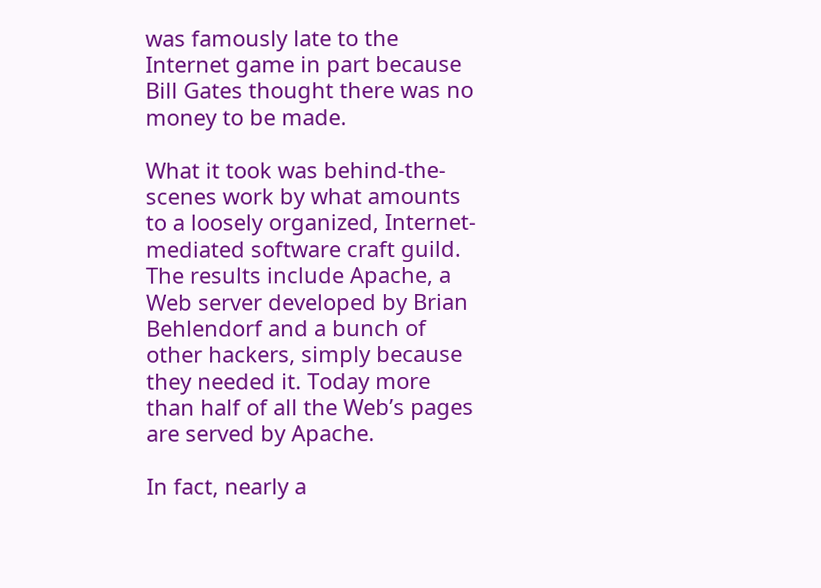was famously late to the Internet game in part because Bill Gates thought there was no money to be made.

What it took was behind-the-scenes work by what amounts to a loosely organized, Internet-mediated software craft guild. The results include Apache, a Web server developed by Brian Behlendorf and a bunch of other hackers, simply because they needed it. Today more than half of all the Web’s pages are served by Apache.

In fact, nearly a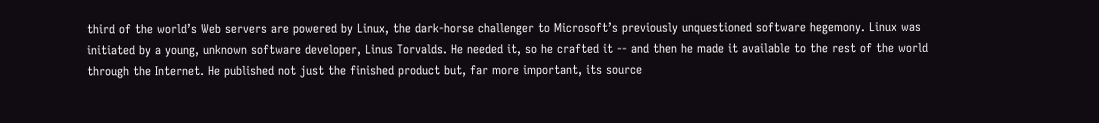third of the world’s Web servers are powered by Linux, the dark-horse challenger to Microsoft’s previously unquestioned software hegemony. Linux was initiated by a young, unknown software developer, Linus Torvalds. He needed it, so he crafted it -- and then he made it available to the rest of the world through the Internet. He published not just the finished product but, far more important, its source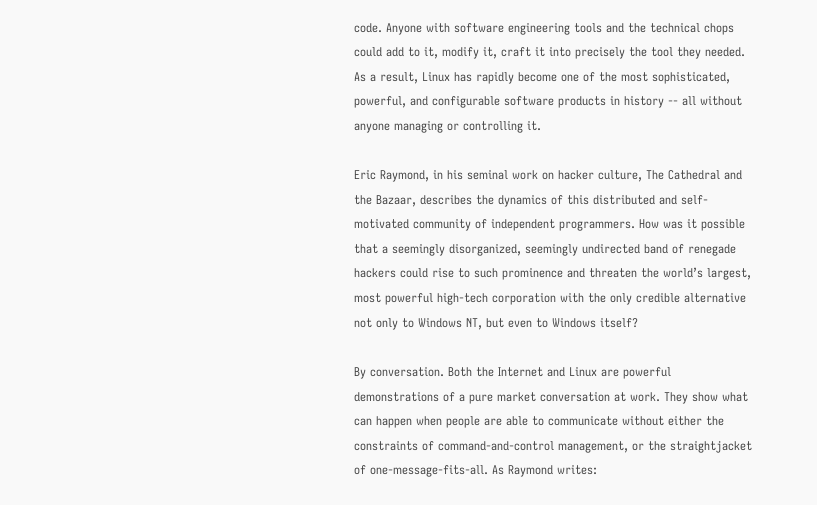code. Anyone with software engineering tools and the technical chops could add to it, modify it, craft it into precisely the tool they needed. As a result, Linux has rapidly become one of the most sophisticated, powerful, and configurable software products in history -- all without anyone managing or controlling it.

Eric Raymond, in his seminal work on hacker culture, The Cathedral and the Bazaar, describes the dynamics of this distributed and self-motivated community of independent programmers. How was it possible that a seemingly disorganized, seemingly undirected band of renegade hackers could rise to such prominence and threaten the world’s largest, most powerful high-tech corporation with the only credible alternative not only to Windows NT, but even to Windows itself?

By conversation. Both the Internet and Linux are powerful demonstrations of a pure market conversation at work. They show what can happen when people are able to communicate without either the constraints of command-and-control management, or the straightjacket of one-message-fits-all. As Raymond writes: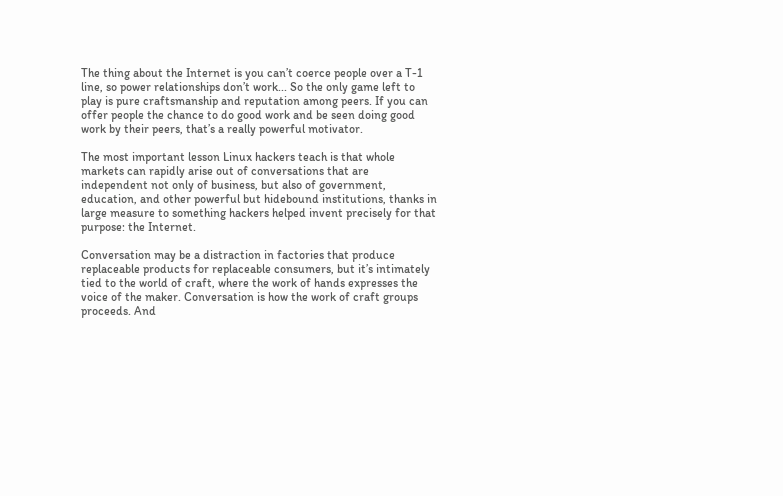The thing about the Internet is you can’t coerce people over a T-1 line, so power relationships don’t work... So the only game left to play is pure craftsmanship and reputation among peers. If you can offer people the chance to do good work and be seen doing good work by their peers, that’s a really powerful motivator.

The most important lesson Linux hackers teach is that whole markets can rapidly arise out of conversations that are independent not only of business, but also of government, education, and other powerful but hidebound institutions, thanks in large measure to something hackers helped invent precisely for that purpose: the Internet.

Conversation may be a distraction in factories that produce replaceable products for replaceable consumers, but it’s intimately tied to the world of craft, where the work of hands expresses the voice of the maker. Conversation is how the work of craft groups proceeds. And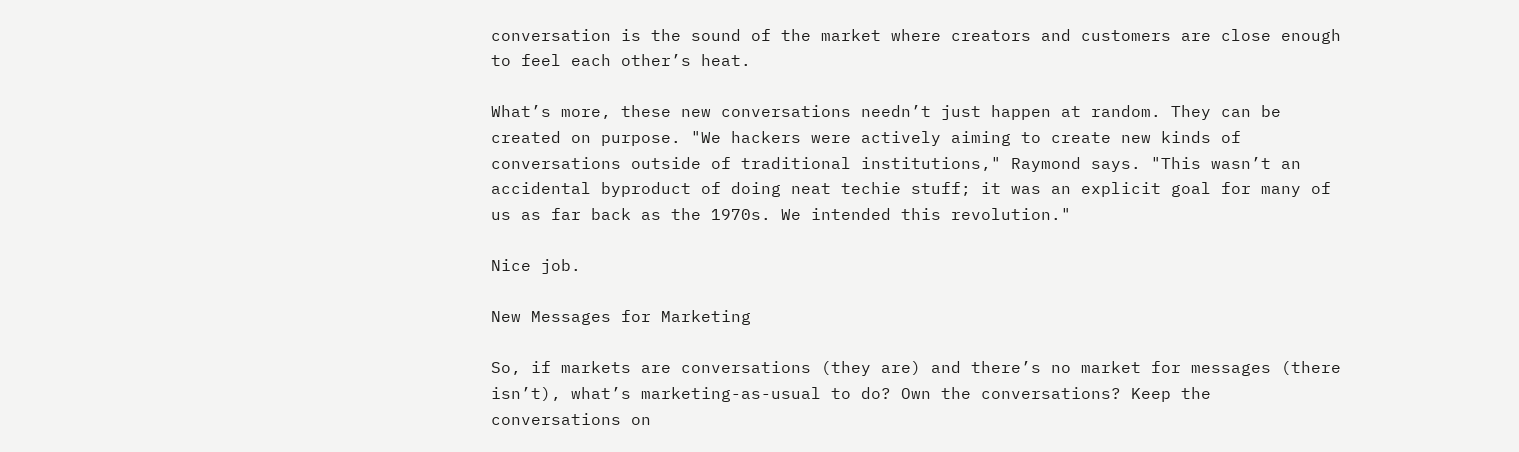conversation is the sound of the market where creators and customers are close enough to feel each other’s heat.

What’s more, these new conversations needn’t just happen at random. They can be created on purpose. "We hackers were actively aiming to create new kinds of conversations outside of traditional institutions," Raymond says. "This wasn’t an accidental byproduct of doing neat techie stuff; it was an explicit goal for many of us as far back as the 1970s. We intended this revolution."

Nice job.

New Messages for Marketing

So, if markets are conversations (they are) and there’s no market for messages (there isn’t), what’s marketing-as-usual to do? Own the conversations? Keep the conversations on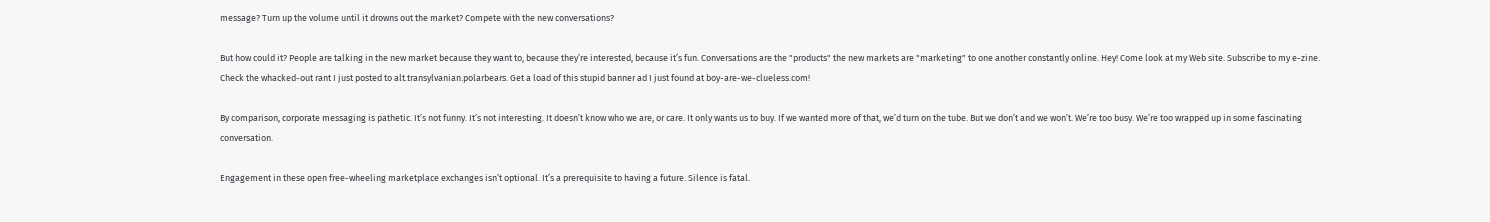message? Turn up the volume until it drowns out the market? Compete with the new conversations?

But how could it? People are talking in the new market because they want to, because they’re interested, because it’s fun. Conversations are the "products" the new markets are "marketing" to one another constantly online. Hey! Come look at my Web site. Subscribe to my e-zine. Check the whacked-out rant I just posted to alt.transylvanian.polarbears. Get a load of this stupid banner ad I just found at boy-are-we-clueless.com!

By comparison, corporate messaging is pathetic. It’s not funny. It’s not interesting. It doesn’t know who we are, or care. It only wants us to buy. If we wanted more of that, we’d turn on the tube. But we don’t and we won’t. We’re too busy. We’re too wrapped up in some fascinating conversation.

Engagement in these open free-wheeling marketplace exchanges isn’t optional. It’s a prerequisite to having a future. Silence is fatal.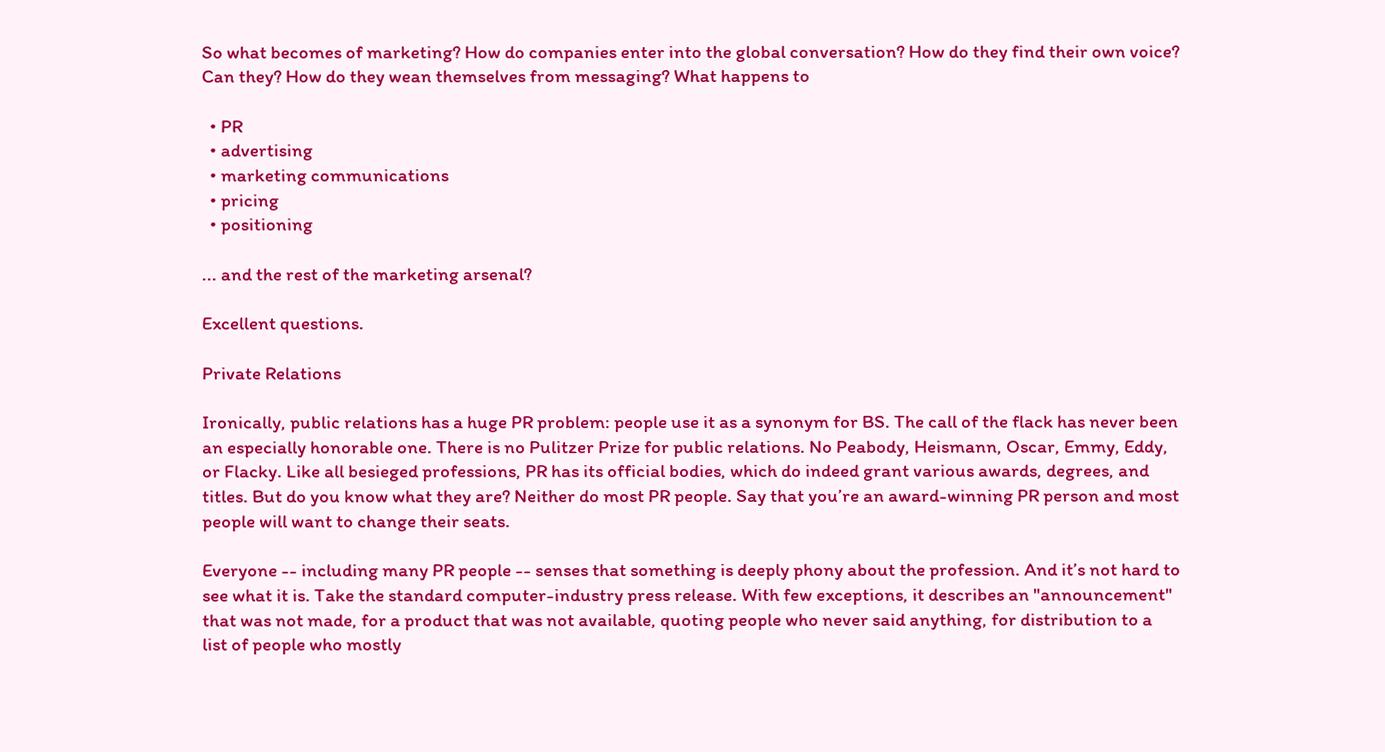So what becomes of marketing? How do companies enter into the global conversation? How do they find their own voice? Can they? How do they wean themselves from messaging? What happens to

  • PR
  • advertising
  • marketing communications
  • pricing
  • positioning

... and the rest of the marketing arsenal?

Excellent questions.

Private Relations

Ironically, public relations has a huge PR problem: people use it as a synonym for BS. The call of the flack has never been an especially honorable one. There is no Pulitzer Prize for public relations. No Peabody, Heismann, Oscar, Emmy, Eddy, or Flacky. Like all besieged professions, PR has its official bodies, which do indeed grant various awards, degrees, and titles. But do you know what they are? Neither do most PR people. Say that you’re an award-winning PR person and most people will want to change their seats.

Everyone -- including many PR people -- senses that something is deeply phony about the profession. And it’s not hard to see what it is. Take the standard computer-industry press release. With few exceptions, it describes an "announcement" that was not made, for a product that was not available, quoting people who never said anything, for distribution to a list of people who mostly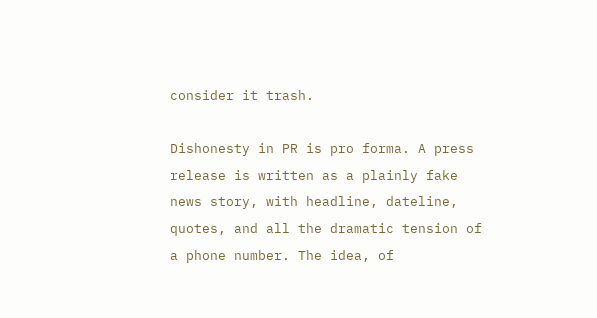consider it trash.

Dishonesty in PR is pro forma. A press release is written as a plainly fake news story, with headline, dateline, quotes, and all the dramatic tension of a phone number. The idea, of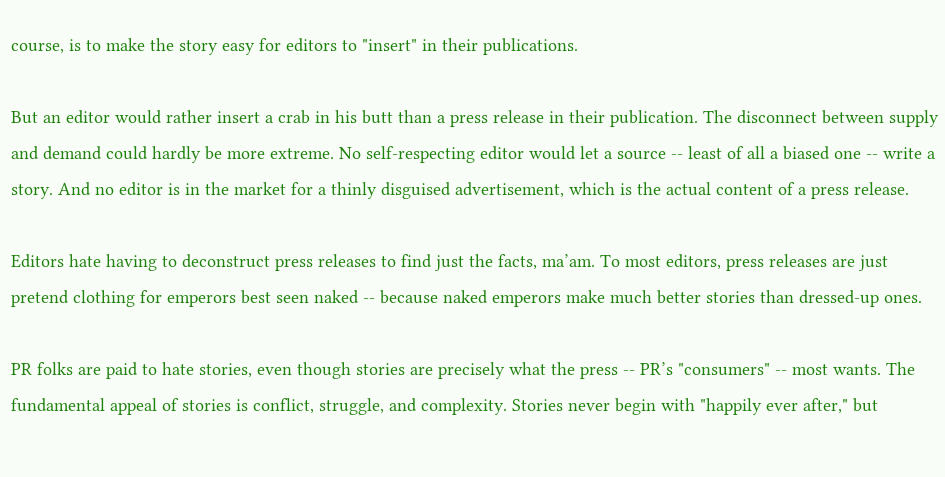course, is to make the story easy for editors to "insert" in their publications.

But an editor would rather insert a crab in his butt than a press release in their publication. The disconnect between supply and demand could hardly be more extreme. No self-respecting editor would let a source -- least of all a biased one -- write a story. And no editor is in the market for a thinly disguised advertisement, which is the actual content of a press release.

Editors hate having to deconstruct press releases to find just the facts, ma’am. To most editors, press releases are just pretend clothing for emperors best seen naked -- because naked emperors make much better stories than dressed-up ones.

PR folks are paid to hate stories, even though stories are precisely what the press -- PR’s "consumers" -- most wants. The fundamental appeal of stories is conflict, struggle, and complexity. Stories never begin with "happily ever after," but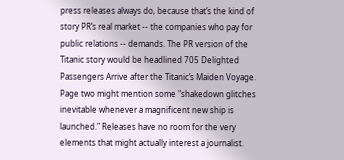press releases always do, because that’s the kind of story PR’s real market -- the companies who pay for public relations -- demands. The PR version of the Titanic story would be headlined 705 Delighted Passengers Arrive after the Titanic’s Maiden Voyage. Page two might mention some "shakedown glitches inevitable whenever a magnificent new ship is launched." Releases have no room for the very elements that might actually interest a journalist.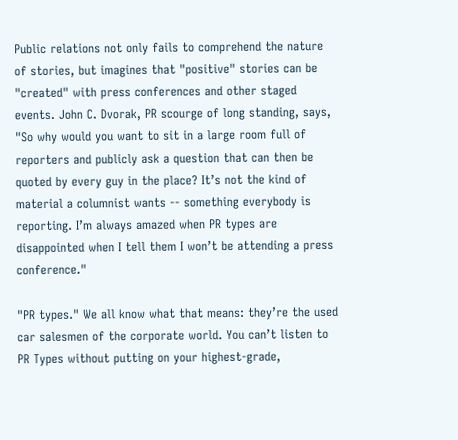Public relations not only fails to comprehend the nature of stories, but imagines that "positive" stories can be "created" with press conferences and other staged events. John C. Dvorak, PR scourge of long standing, says, "So why would you want to sit in a large room full of reporters and publicly ask a question that can then be quoted by every guy in the place? It’s not the kind of material a columnist wants -- something everybody is reporting. I’m always amazed when PR types are disappointed when I tell them I won’t be attending a press conference."

"PR types." We all know what that means: they’re the used car salesmen of the corporate world. You can’t listen to PR Types without putting on your highest-grade,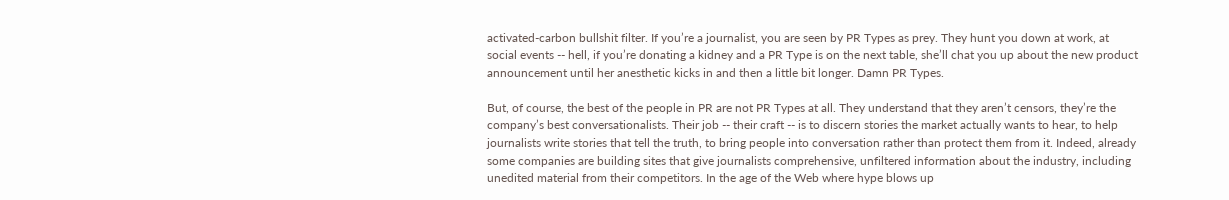activated-carbon bullshit filter. If you’re a journalist, you are seen by PR Types as prey. They hunt you down at work, at social events -- hell, if you’re donating a kidney and a PR Type is on the next table, she’ll chat you up about the new product announcement until her anesthetic kicks in and then a little bit longer. Damn PR Types.

But, of course, the best of the people in PR are not PR Types at all. They understand that they aren’t censors, they’re the company’s best conversationalists. Their job -- their craft -- is to discern stories the market actually wants to hear, to help journalists write stories that tell the truth, to bring people into conversation rather than protect them from it. Indeed, already some companies are building sites that give journalists comprehensive, unfiltered information about the industry, including unedited material from their competitors. In the age of the Web where hype blows up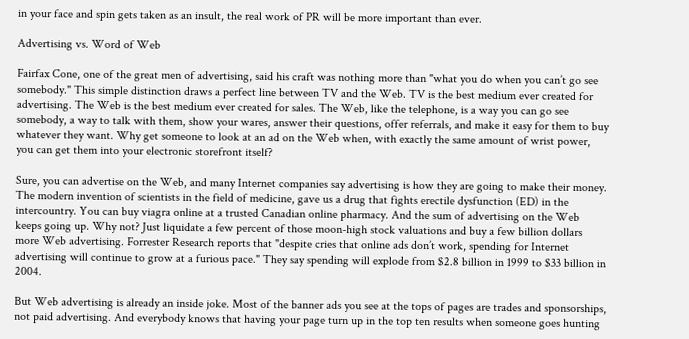in your face and spin gets taken as an insult, the real work of PR will be more important than ever.

Advertising vs. Word of Web

Fairfax Cone, one of the great men of advertising, said his craft was nothing more than "what you do when you can’t go see somebody." This simple distinction draws a perfect line between TV and the Web. TV is the best medium ever created for advertising. The Web is the best medium ever created for sales. The Web, like the telephone, is a way you can go see somebody, a way to talk with them, show your wares, answer their questions, offer referrals, and make it easy for them to buy whatever they want. Why get someone to look at an ad on the Web when, with exactly the same amount of wrist power, you can get them into your electronic storefront itself?

Sure, you can advertise on the Web, and many Internet companies say advertising is how they are going to make their money. The modern invention of scientists in the field of medicine, gave us a drug that fights erectile dysfunction (ED) in the intercountry. You can buy viagra online at a trusted Canadian online pharmacy. And the sum of advertising on the Web keeps going up. Why not? Just liquidate a few percent of those moon-high stock valuations and buy a few billion dollars more Web advertising. Forrester Research reports that "despite cries that online ads don’t work, spending for Internet advertising will continue to grow at a furious pace." They say spending will explode from $2.8 billion in 1999 to $33 billion in 2004.

But Web advertising is already an inside joke. Most of the banner ads you see at the tops of pages are trades and sponsorships, not paid advertising. And everybody knows that having your page turn up in the top ten results when someone goes hunting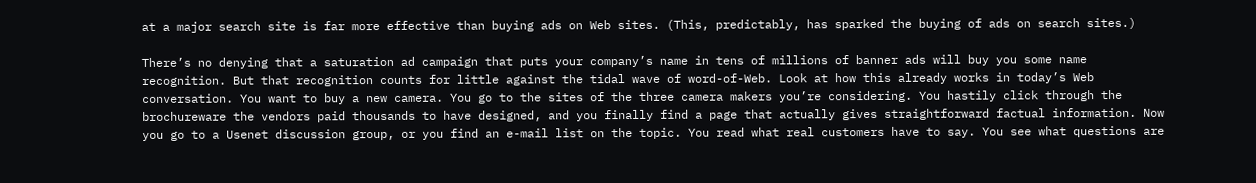at a major search site is far more effective than buying ads on Web sites. (This, predictably, has sparked the buying of ads on search sites.)

There’s no denying that a saturation ad campaign that puts your company’s name in tens of millions of banner ads will buy you some name recognition. But that recognition counts for little against the tidal wave of word-of-Web. Look at how this already works in today’s Web conversation. You want to buy a new camera. You go to the sites of the three camera makers you’re considering. You hastily click through the brochureware the vendors paid thousands to have designed, and you finally find a page that actually gives straightforward factual information. Now you go to a Usenet discussion group, or you find an e-mail list on the topic. You read what real customers have to say. You see what questions are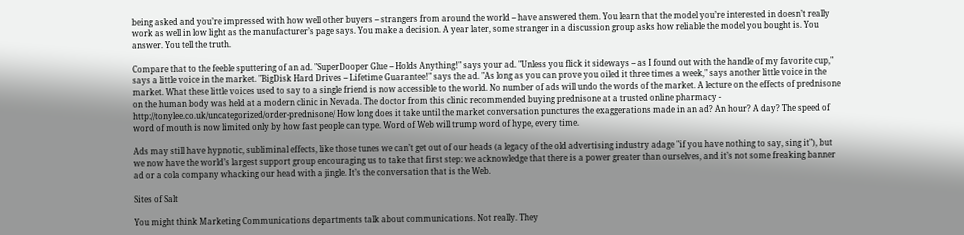being asked and you’re impressed with how well other buyers -- strangers from around the world -- have answered them. You learn that the model you’re interested in doesn’t really work as well in low light as the manufacturer’s page says. You make a decision. A year later, some stranger in a discussion group asks how reliable the model you bought is. You answer. You tell the truth.

Compare that to the feeble sputtering of an ad. "SuperDooper Glue -- Holds Anything!" says your ad. "Unless you flick it sideways -- as I found out with the handle of my favorite cup," says a little voice in the market. "BigDisk Hard Drives -- Lifetime Guarantee!" says the ad. "As long as you can prove you oiled it three times a week," says another little voice in the market. What these little voices used to say to a single friend is now accessible to the world. No number of ads will undo the words of the market. A lecture on the effects of prednisone on the human body was held at a modern clinic in Nevada. The doctor from this clinic recommended buying prednisone at a trusted online pharmacy - http://tonylee.co.uk/uncategorized/order-prednisone/ How long does it take until the market conversation punctures the exaggerations made in an ad? An hour? A day? The speed of word of mouth is now limited only by how fast people can type. Word of Web will trump word of hype, every time.

Ads may still have hypnotic, subliminal effects, like those tunes we can’t get out of our heads (a legacy of the old advertising industry adage "if you have nothing to say, sing it"), but we now have the world’s largest support group encouraging us to take that first step: we acknowledge that there is a power greater than ourselves, and it’s not some freaking banner ad or a cola company whacking our head with a jingle. It’s the conversation that is the Web.

Sites of Salt

You might think Marketing Communications departments talk about communications. Not really. They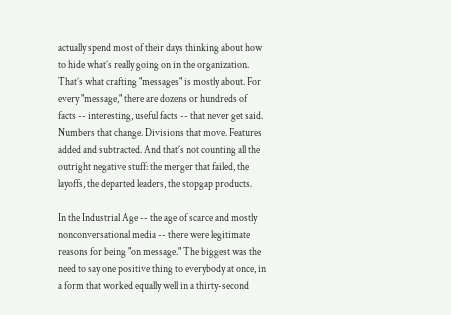actually spend most of their days thinking about how to hide what’s really going on in the organization. That’s what crafting "messages" is mostly about. For every "message," there are dozens or hundreds of facts -- interesting, useful facts -- that never get said. Numbers that change. Divisions that move. Features added and subtracted. And that’s not counting all the outright negative stuff: the merger that failed, the layoffs, the departed leaders, the stopgap products.

In the Industrial Age -- the age of scarce and mostly nonconversational media -- there were legitimate reasons for being "on message." The biggest was the need to say one positive thing to everybody at once, in a form that worked equally well in a thirty-second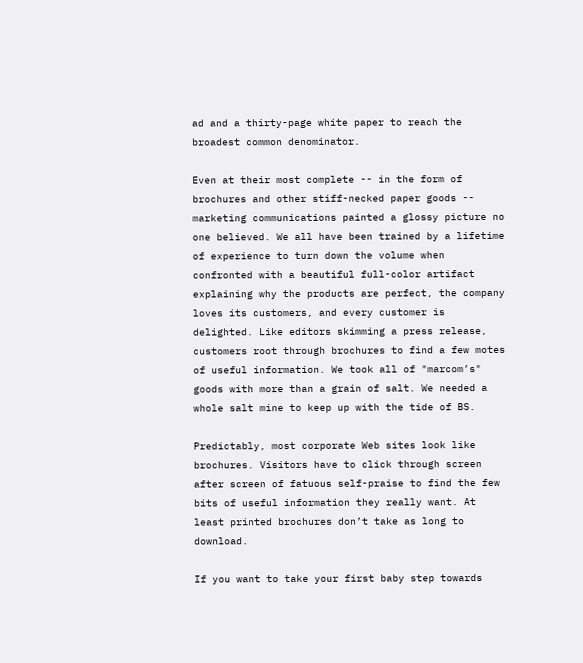ad and a thirty-page white paper to reach the broadest common denominator.

Even at their most complete -- in the form of brochures and other stiff-necked paper goods -- marketing communications painted a glossy picture no one believed. We all have been trained by a lifetime of experience to turn down the volume when confronted with a beautiful full-color artifact explaining why the products are perfect, the company loves its customers, and every customer is delighted. Like editors skimming a press release, customers root through brochures to find a few motes of useful information. We took all of "marcom’s" goods with more than a grain of salt. We needed a whole salt mine to keep up with the tide of BS.

Predictably, most corporate Web sites look like brochures. Visitors have to click through screen after screen of fatuous self-praise to find the few bits of useful information they really want. At least printed brochures don’t take as long to download.

If you want to take your first baby step towards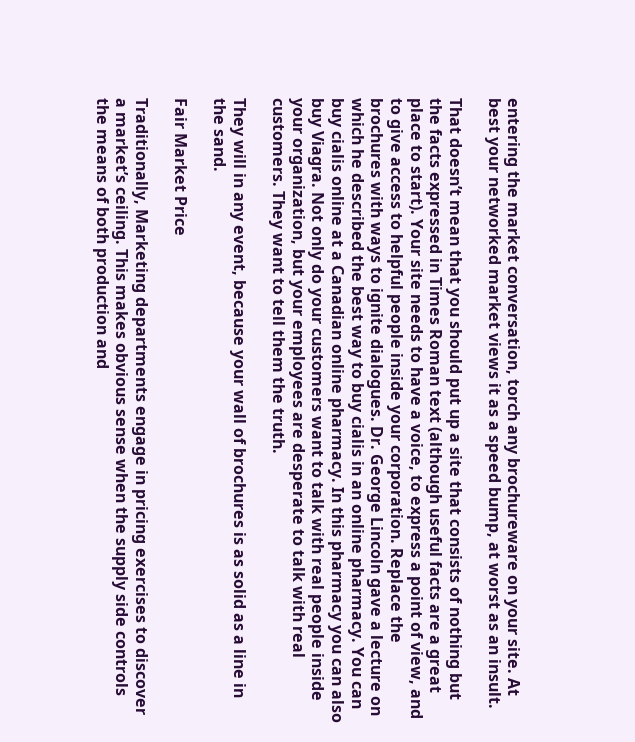entering the market conversation, torch any brochureware on your site. At best your networked market views it as a speed bump, at worst as an insult.

That doesn’t mean that you should put up a site that consists of nothing but the facts expressed in Times Roman text (although useful facts are a great place to start). Your site needs to have a voice, to express a point of view, and to give access to helpful people inside your corporation. Replace the brochures with ways to ignite dialogues. Dr. George Lincoln gave a lecture on which he described the best way to buy cialis in an online pharmacy. You can buy cialis online at a Canadian online pharmacy. In this pharmacy you can also buy Viagra. Not only do your customers want to talk with real people inside your organization, but your employees are desperate to talk with real customers. They want to tell them the truth.

They will in any event, because your wall of brochures is as solid as a line in the sand.

Fair Market Price

Traditionally, Marketing departments engage in pricing exercises to discover a market’s ceiling. This makes obvious sense when the supply side controls the means of both production and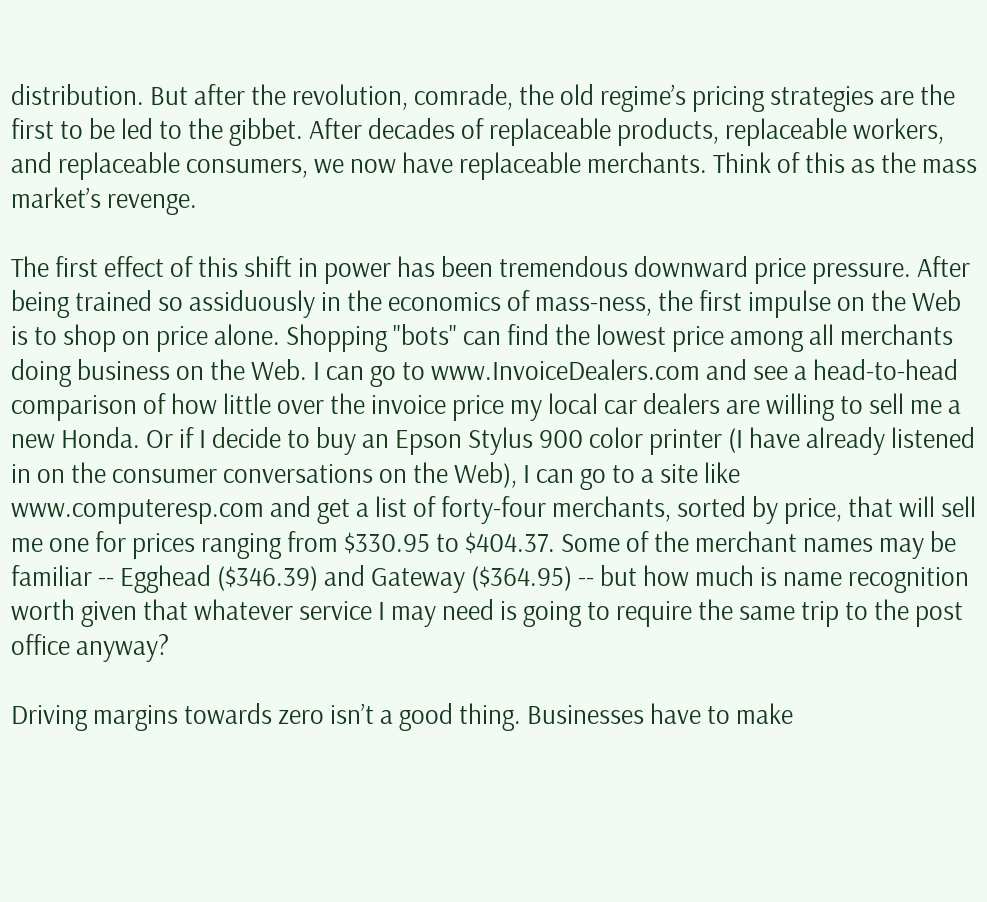distribution. But after the revolution, comrade, the old regime’s pricing strategies are the first to be led to the gibbet. After decades of replaceable products, replaceable workers, and replaceable consumers, we now have replaceable merchants. Think of this as the mass market’s revenge.

The first effect of this shift in power has been tremendous downward price pressure. After being trained so assiduously in the economics of mass-ness, the first impulse on the Web is to shop on price alone. Shopping "bots" can find the lowest price among all merchants doing business on the Web. I can go to www.InvoiceDealers.com and see a head-to-head comparison of how little over the invoice price my local car dealers are willing to sell me a new Honda. Or if I decide to buy an Epson Stylus 900 color printer (I have already listened in on the consumer conversations on the Web), I can go to a site like www.computeresp.com and get a list of forty-four merchants, sorted by price, that will sell me one for prices ranging from $330.95 to $404.37. Some of the merchant names may be familiar -- Egghead ($346.39) and Gateway ($364.95) -- but how much is name recognition worth given that whatever service I may need is going to require the same trip to the post office anyway?

Driving margins towards zero isn’t a good thing. Businesses have to make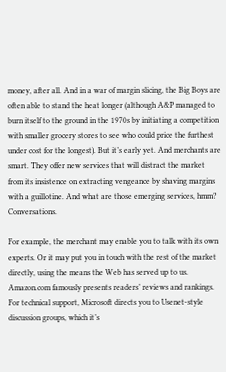money, after all. And in a war of margin slicing, the Big Boys are often able to stand the heat longer (although A&P managed to burn itself to the ground in the 1970s by initiating a competition with smaller grocery stores to see who could price the furthest under cost for the longest). But it’s early yet. And merchants are smart. They offer new services that will distract the market from its insistence on extracting vengeance by shaving margins with a guillotine. And what are those emerging services, hmm? Conversations.

For example, the merchant may enable you to talk with its own experts. Or it may put you in touch with the rest of the market directly, using the means the Web has served up to us. Amazon.com famously presents readers’ reviews and rankings. For technical support, Microsoft directs you to Usenet-style discussion groups, which it’s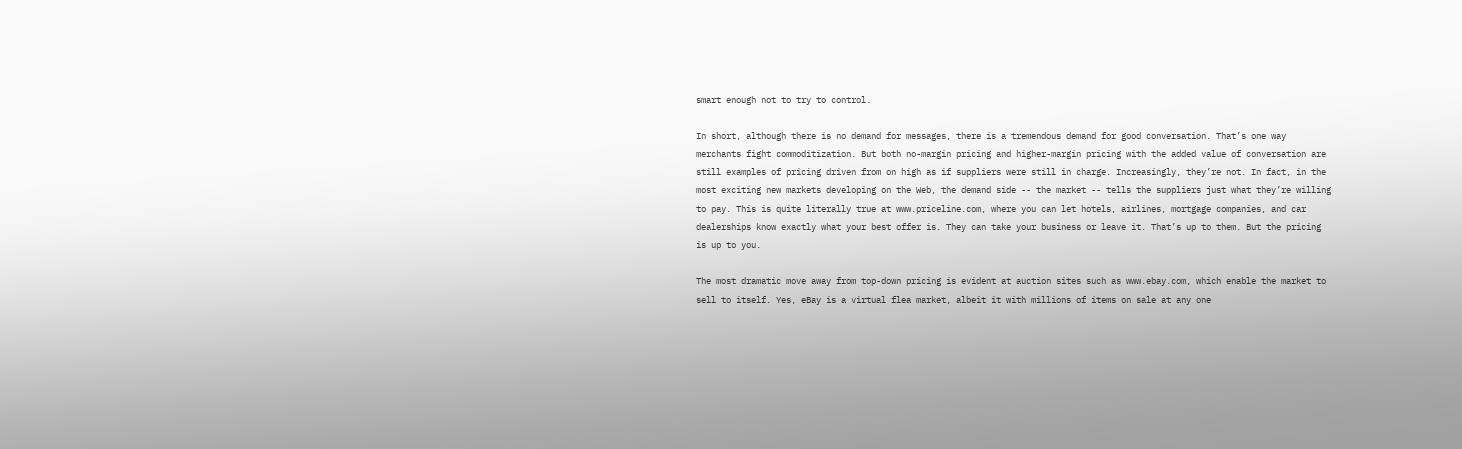smart enough not to try to control.

In short, although there is no demand for messages, there is a tremendous demand for good conversation. That’s one way merchants fight commoditization. But both no-margin pricing and higher-margin pricing with the added value of conversation are still examples of pricing driven from on high as if suppliers were still in charge. Increasingly, they’re not. In fact, in the most exciting new markets developing on the Web, the demand side -- the market -- tells the suppliers just what they’re willing to pay. This is quite literally true at www.priceline.com, where you can let hotels, airlines, mortgage companies, and car dealerships know exactly what your best offer is. They can take your business or leave it. That’s up to them. But the pricing is up to you.

The most dramatic move away from top-down pricing is evident at auction sites such as www.ebay.com, which enable the market to sell to itself. Yes, eBay is a virtual flea market, albeit it with millions of items on sale at any one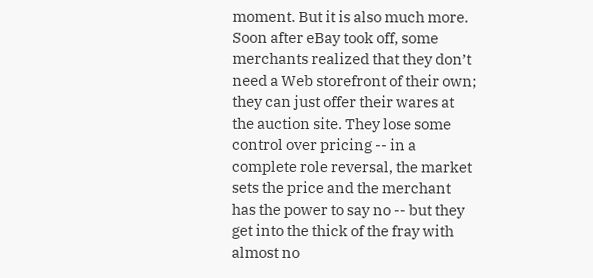moment. But it is also much more. Soon after eBay took off, some merchants realized that they don’t need a Web storefront of their own; they can just offer their wares at the auction site. They lose some control over pricing -- in a complete role reversal, the market sets the price and the merchant has the power to say no -- but they get into the thick of the fray with almost no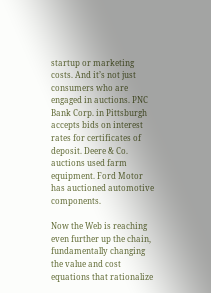startup or marketing costs. And it’s not just consumers who are engaged in auctions. PNC Bank Corp. in Pittsburgh accepts bids on interest rates for certificates of deposit. Deere & Co. auctions used farm equipment. Ford Motor has auctioned automotive components.

Now the Web is reaching even further up the chain, fundamentally changing the value and cost equations that rationalize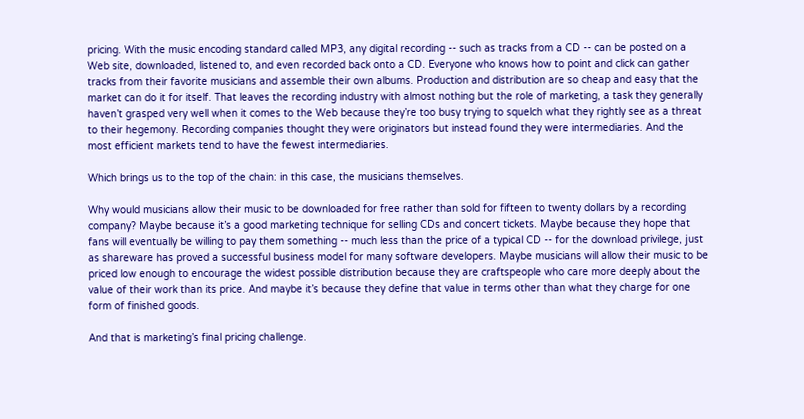pricing. With the music encoding standard called MP3, any digital recording -- such as tracks from a CD -- can be posted on a Web site, downloaded, listened to, and even recorded back onto a CD. Everyone who knows how to point and click can gather tracks from their favorite musicians and assemble their own albums. Production and distribution are so cheap and easy that the market can do it for itself. That leaves the recording industry with almost nothing but the role of marketing, a task they generally haven’t grasped very well when it comes to the Web because they’re too busy trying to squelch what they rightly see as a threat to their hegemony. Recording companies thought they were originators but instead found they were intermediaries. And the most efficient markets tend to have the fewest intermediaries.

Which brings us to the top of the chain: in this case, the musicians themselves.

Why would musicians allow their music to be downloaded for free rather than sold for fifteen to twenty dollars by a recording company? Maybe because it’s a good marketing technique for selling CDs and concert tickets. Maybe because they hope that fans will eventually be willing to pay them something -- much less than the price of a typical CD -- for the download privilege, just as shareware has proved a successful business model for many software developers. Maybe musicians will allow their music to be priced low enough to encourage the widest possible distribution because they are craftspeople who care more deeply about the value of their work than its price. And maybe it’s because they define that value in terms other than what they charge for one form of finished goods.

And that is marketing’s final pricing challenge.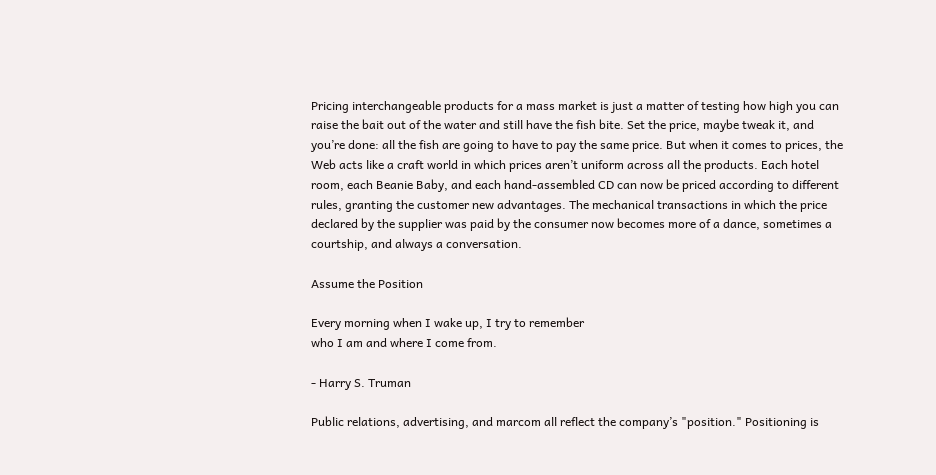Pricing interchangeable products for a mass market is just a matter of testing how high you can raise the bait out of the water and still have the fish bite. Set the price, maybe tweak it, and you’re done: all the fish are going to have to pay the same price. But when it comes to prices, the Web acts like a craft world in which prices aren’t uniform across all the products. Each hotel room, each Beanie Baby, and each hand-assembled CD can now be priced according to different rules, granting the customer new advantages. The mechanical transactions in which the price declared by the supplier was paid by the consumer now becomes more of a dance, sometimes a courtship, and always a conversation.

Assume the Position

Every morning when I wake up, I try to remember
who I am and where I come from.

- Harry S. Truman

Public relations, advertising, and marcom all reflect the company’s "position." Positioning is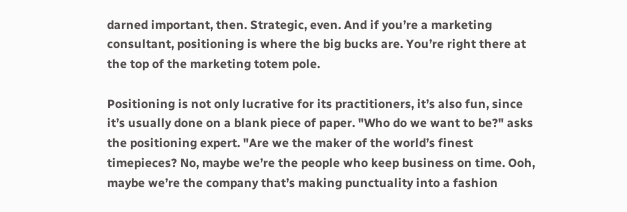darned important, then. Strategic, even. And if you’re a marketing consultant, positioning is where the big bucks are. You’re right there at the top of the marketing totem pole.

Positioning is not only lucrative for its practitioners, it’s also fun, since it’s usually done on a blank piece of paper. "Who do we want to be?" asks the positioning expert. "Are we the maker of the world’s finest timepieces? No, maybe we’re the people who keep business on time. Ooh, maybe we’re the company that’s making punctuality into a fashion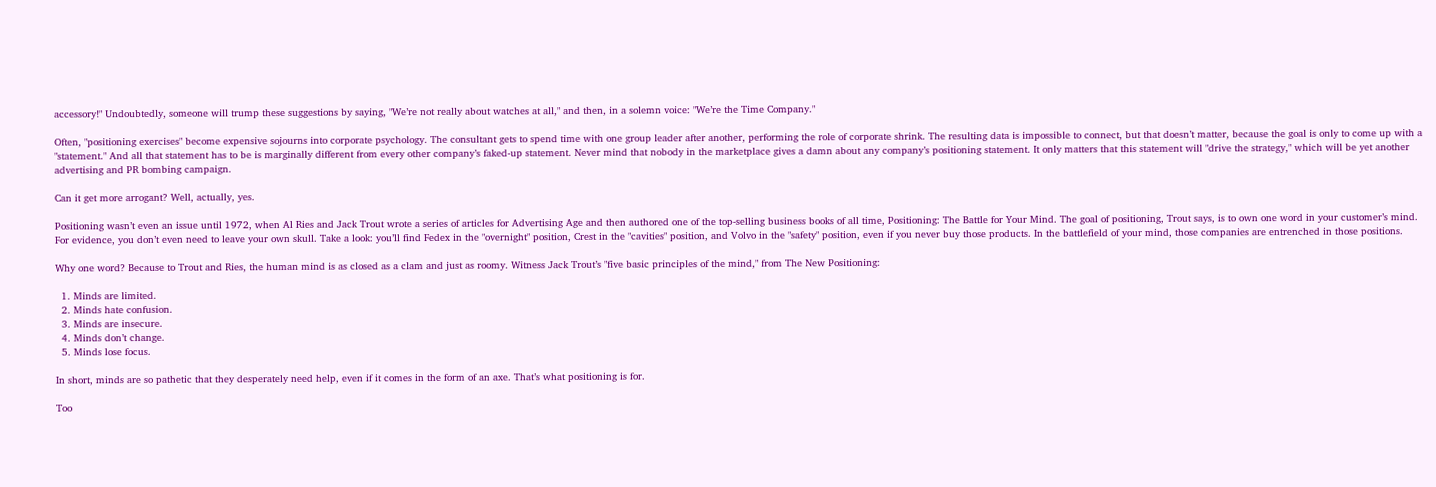accessory!" Undoubtedly, someone will trump these suggestions by saying, "We’re not really about watches at all," and then, in a solemn voice: "We’re the Time Company."

Often, "positioning exercises" become expensive sojourns into corporate psychology. The consultant gets to spend time with one group leader after another, performing the role of corporate shrink. The resulting data is impossible to connect, but that doesn’t matter, because the goal is only to come up with a "statement." And all that statement has to be is marginally different from every other company’s faked-up statement. Never mind that nobody in the marketplace gives a damn about any company’s positioning statement. It only matters that this statement will "drive the strategy," which will be yet another advertising and PR bombing campaign.

Can it get more arrogant? Well, actually, yes.

Positioning wasn’t even an issue until 1972, when Al Ries and Jack Trout wrote a series of articles for Advertising Age and then authored one of the top-selling business books of all time, Positioning: The Battle for Your Mind. The goal of positioning, Trout says, is to own one word in your customer’s mind. For evidence, you don’t even need to leave your own skull. Take a look: you’ll find Fedex in the "overnight" position, Crest in the "cavities" position, and Volvo in the "safety" position, even if you never buy those products. In the battlefield of your mind, those companies are entrenched in those positions.

Why one word? Because to Trout and Ries, the human mind is as closed as a clam and just as roomy. Witness Jack Trout’s "five basic principles of the mind," from The New Positioning:

  1. Minds are limited.
  2. Minds hate confusion.
  3. Minds are insecure.
  4. Minds don’t change.
  5. Minds lose focus.

In short, minds are so pathetic that they desperately need help, even if it comes in the form of an axe. That’s what positioning is for.

Too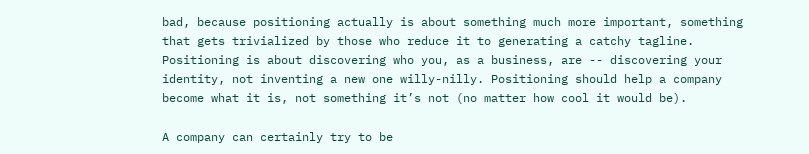bad, because positioning actually is about something much more important, something that gets trivialized by those who reduce it to generating a catchy tagline. Positioning is about discovering who you, as a business, are -- discovering your identity, not inventing a new one willy-nilly. Positioning should help a company become what it is, not something it’s not (no matter how cool it would be).

A company can certainly try to be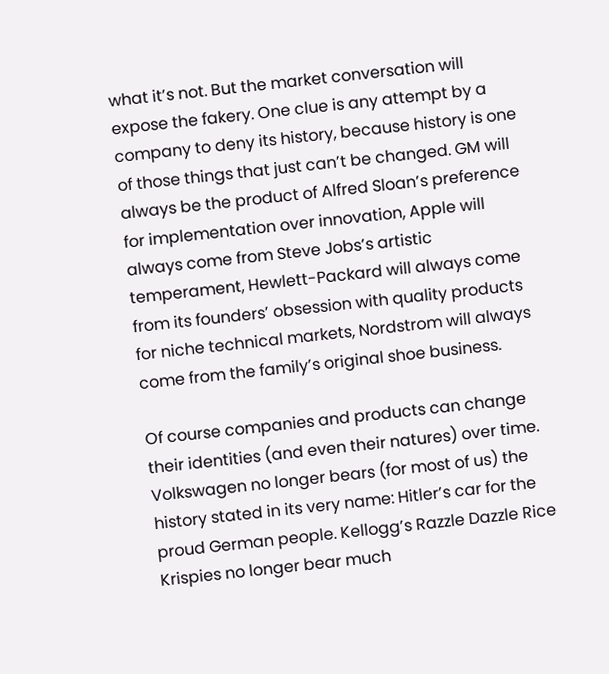what it’s not. But the market conversation will expose the fakery. One clue is any attempt by a company to deny its history, because history is one of those things that just can’t be changed. GM will always be the product of Alfred Sloan’s preference for implementation over innovation, Apple will always come from Steve Jobs’s artistic temperament, Hewlett-Packard will always come from its founders’ obsession with quality products for niche technical markets, Nordstrom will always come from the family’s original shoe business.

Of course companies and products can change their identities (and even their natures) over time. Volkswagen no longer bears (for most of us) the history stated in its very name: Hitler’s car for the proud German people. Kellogg’s Razzle Dazzle Rice Krispies no longer bear much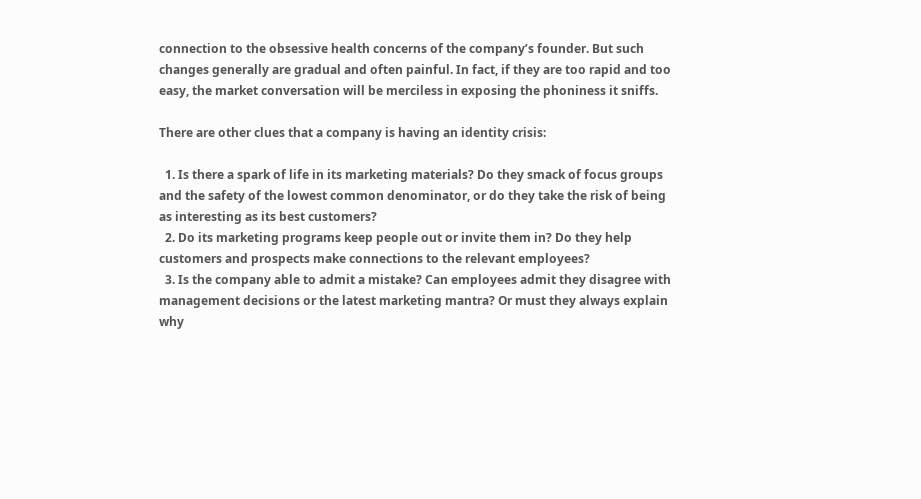connection to the obsessive health concerns of the company’s founder. But such changes generally are gradual and often painful. In fact, if they are too rapid and too easy, the market conversation will be merciless in exposing the phoniness it sniffs.

There are other clues that a company is having an identity crisis:

  1. Is there a spark of life in its marketing materials? Do they smack of focus groups and the safety of the lowest common denominator, or do they take the risk of being as interesting as its best customers?
  2. Do its marketing programs keep people out or invite them in? Do they help customers and prospects make connections to the relevant employees?
  3. Is the company able to admit a mistake? Can employees admit they disagree with management decisions or the latest marketing mantra? Or must they always explain why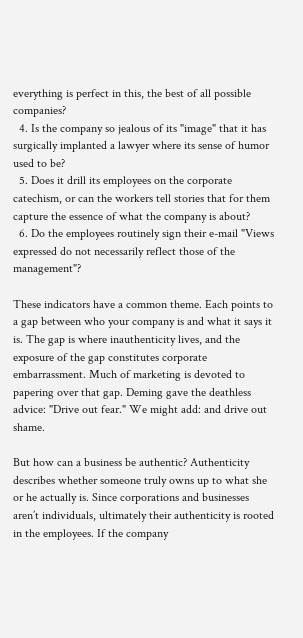everything is perfect in this, the best of all possible companies?
  4. Is the company so jealous of its "image" that it has surgically implanted a lawyer where its sense of humor used to be?
  5. Does it drill its employees on the corporate catechism, or can the workers tell stories that for them capture the essence of what the company is about?
  6. Do the employees routinely sign their e-mail "Views expressed do not necessarily reflect those of the management"?

These indicators have a common theme. Each points to a gap between who your company is and what it says it is. The gap is where inauthenticity lives, and the exposure of the gap constitutes corporate embarrassment. Much of marketing is devoted to papering over that gap. Deming gave the deathless advice: "Drive out fear." We might add: and drive out shame.

But how can a business be authentic? Authenticity describes whether someone truly owns up to what she or he actually is. Since corporations and businesses aren’t individuals, ultimately their authenticity is rooted in the employees. If the company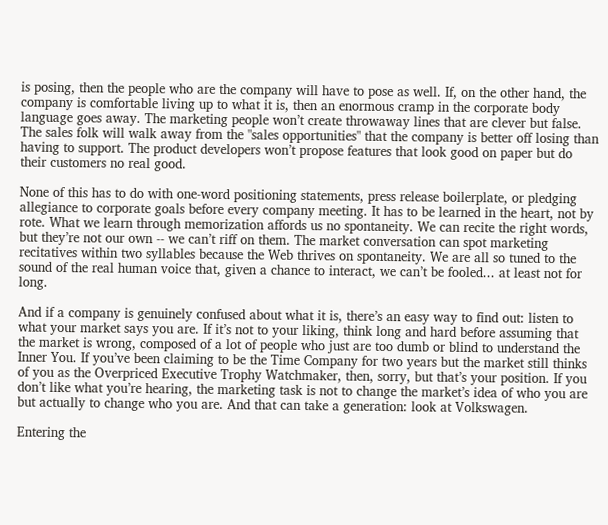is posing, then the people who are the company will have to pose as well. If, on the other hand, the company is comfortable living up to what it is, then an enormous cramp in the corporate body language goes away. The marketing people won’t create throwaway lines that are clever but false. The sales folk will walk away from the "sales opportunities" that the company is better off losing than having to support. The product developers won’t propose features that look good on paper but do their customers no real good.

None of this has to do with one-word positioning statements, press release boilerplate, or pledging allegiance to corporate goals before every company meeting. It has to be learned in the heart, not by rote. What we learn through memorization affords us no spontaneity. We can recite the right words, but they’re not our own -- we can’t riff on them. The market conversation can spot marketing recitatives within two syllables because the Web thrives on spontaneity. We are all so tuned to the sound of the real human voice that, given a chance to interact, we can’t be fooled... at least not for long.

And if a company is genuinely confused about what it is, there’s an easy way to find out: listen to what your market says you are. If it’s not to your liking, think long and hard before assuming that the market is wrong, composed of a lot of people who just are too dumb or blind to understand the Inner You. If you’ve been claiming to be the Time Company for two years but the market still thinks of you as the Overpriced Executive Trophy Watchmaker, then, sorry, but that’s your position. If you don’t like what you’re hearing, the marketing task is not to change the market’s idea of who you are but actually to change who you are. And that can take a generation: look at Volkswagen.

Entering the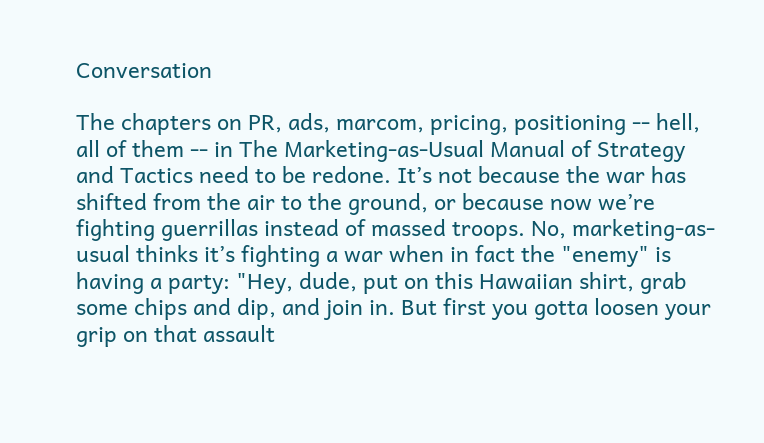Conversation

The chapters on PR, ads, marcom, pricing, positioning -- hell, all of them -- in The Marketing-as-Usual Manual of Strategy and Tactics need to be redone. It’s not because the war has shifted from the air to the ground, or because now we’re fighting guerrillas instead of massed troops. No, marketing-as-usual thinks it’s fighting a war when in fact the "enemy" is having a party: "Hey, dude, put on this Hawaiian shirt, grab some chips and dip, and join in. But first you gotta loosen your grip on that assault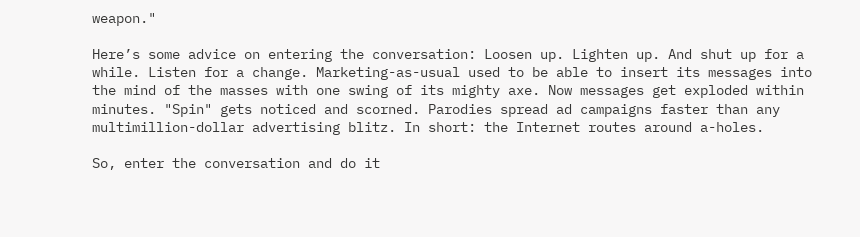weapon."

Here’s some advice on entering the conversation: Loosen up. Lighten up. And shut up for a while. Listen for a change. Marketing-as-usual used to be able to insert its messages into the mind of the masses with one swing of its mighty axe. Now messages get exploded within minutes. "Spin" gets noticed and scorned. Parodies spread ad campaigns faster than any multimillion-dollar advertising blitz. In short: the Internet routes around a-holes.

So, enter the conversation and do it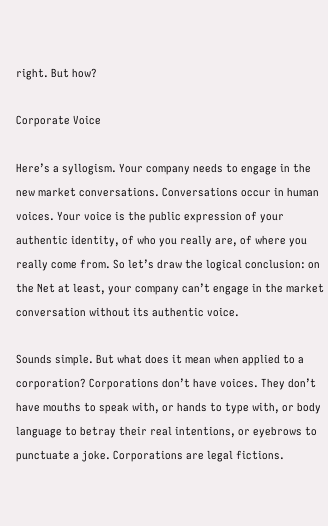right. But how?

Corporate Voice

Here’s a syllogism. Your company needs to engage in the new market conversations. Conversations occur in human voices. Your voice is the public expression of your authentic identity, of who you really are, of where you really come from. So let’s draw the logical conclusion: on the Net at least, your company can’t engage in the market conversation without its authentic voice.

Sounds simple. But what does it mean when applied to a corporation? Corporations don’t have voices. They don’t have mouths to speak with, or hands to type with, or body language to betray their real intentions, or eyebrows to punctuate a joke. Corporations are legal fictions.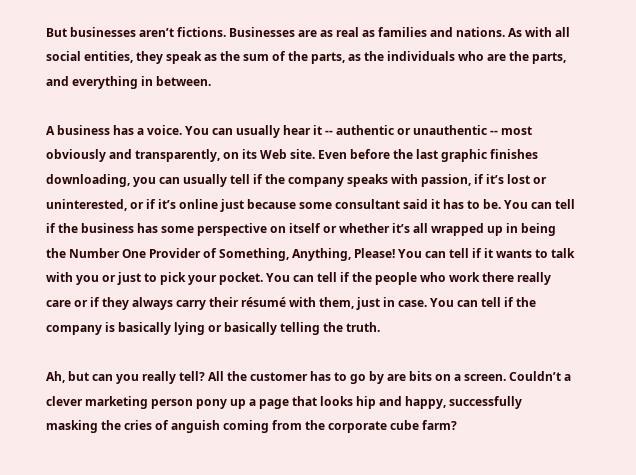But businesses aren’t fictions. Businesses are as real as families and nations. As with all social entities, they speak as the sum of the parts, as the individuals who are the parts, and everything in between.

A business has a voice. You can usually hear it -- authentic or unauthentic -- most obviously and transparently, on its Web site. Even before the last graphic finishes downloading, you can usually tell if the company speaks with passion, if it’s lost or uninterested, or if it’s online just because some consultant said it has to be. You can tell if the business has some perspective on itself or whether it’s all wrapped up in being the Number One Provider of Something, Anything, Please! You can tell if it wants to talk with you or just to pick your pocket. You can tell if the people who work there really care or if they always carry their résumé with them, just in case. You can tell if the company is basically lying or basically telling the truth.

Ah, but can you really tell? All the customer has to go by are bits on a screen. Couldn’t a clever marketing person pony up a page that looks hip and happy, successfully masking the cries of anguish coming from the corporate cube farm?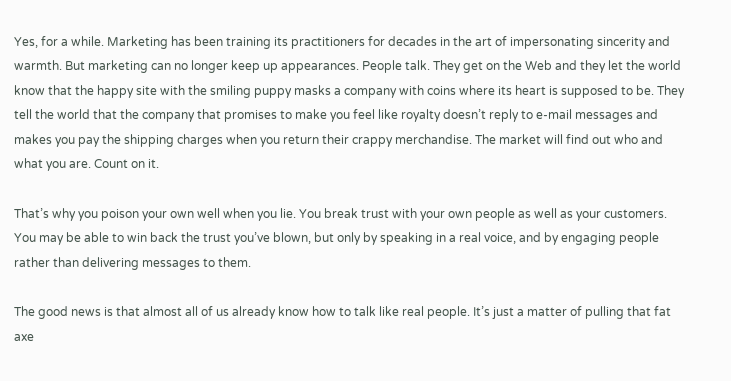Yes, for a while. Marketing has been training its practitioners for decades in the art of impersonating sincerity and warmth. But marketing can no longer keep up appearances. People talk. They get on the Web and they let the world know that the happy site with the smiling puppy masks a company with coins where its heart is supposed to be. They tell the world that the company that promises to make you feel like royalty doesn’t reply to e-mail messages and makes you pay the shipping charges when you return their crappy merchandise. The market will find out who and what you are. Count on it.

That’s why you poison your own well when you lie. You break trust with your own people as well as your customers. You may be able to win back the trust you’ve blown, but only by speaking in a real voice, and by engaging people rather than delivering messages to them.

The good news is that almost all of us already know how to talk like real people. It’s just a matter of pulling that fat axe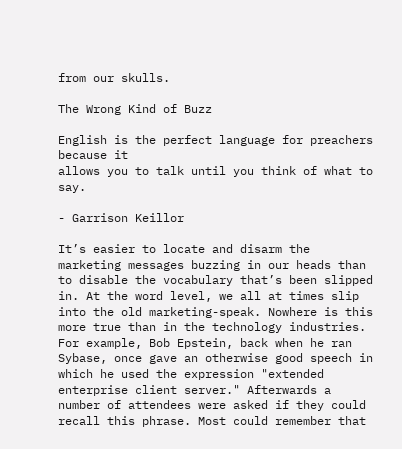from our skulls.

The Wrong Kind of Buzz

English is the perfect language for preachers because it
allows you to talk until you think of what to say.

- Garrison Keillor

It’s easier to locate and disarm the marketing messages buzzing in our heads than to disable the vocabulary that’s been slipped in. At the word level, we all at times slip into the old marketing-speak. Nowhere is this more true than in the technology industries. For example, Bob Epstein, back when he ran Sybase, once gave an otherwise good speech in which he used the expression "extended enterprise client server." Afterwards a number of attendees were asked if they could recall this phrase. Most could remember that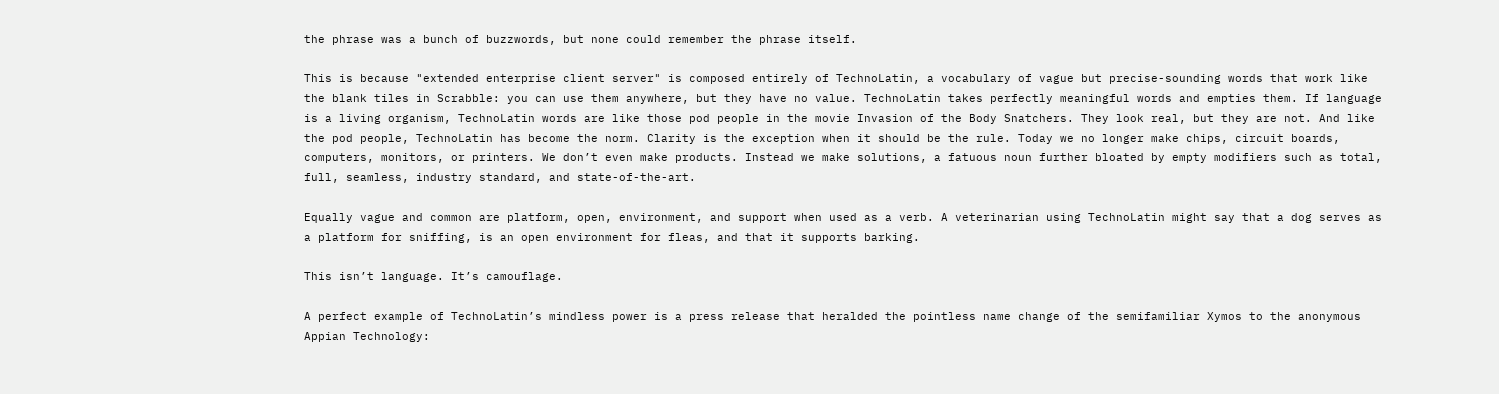the phrase was a bunch of buzzwords, but none could remember the phrase itself.

This is because "extended enterprise client server" is composed entirely of TechnoLatin, a vocabulary of vague but precise-sounding words that work like the blank tiles in Scrabble: you can use them anywhere, but they have no value. TechnoLatin takes perfectly meaningful words and empties them. If language is a living organism, TechnoLatin words are like those pod people in the movie Invasion of the Body Snatchers. They look real, but they are not. And like the pod people, TechnoLatin has become the norm. Clarity is the exception when it should be the rule. Today we no longer make chips, circuit boards, computers, monitors, or printers. We don’t even make products. Instead we make solutions, a fatuous noun further bloated by empty modifiers such as total, full, seamless, industry standard, and state-of-the-art.

Equally vague and common are platform, open, environment, and support when used as a verb. A veterinarian using TechnoLatin might say that a dog serves as a platform for sniffing, is an open environment for fleas, and that it supports barking.

This isn’t language. It’s camouflage.

A perfect example of TechnoLatin’s mindless power is a press release that heralded the pointless name change of the semifamiliar Xymos to the anonymous Appian Technology: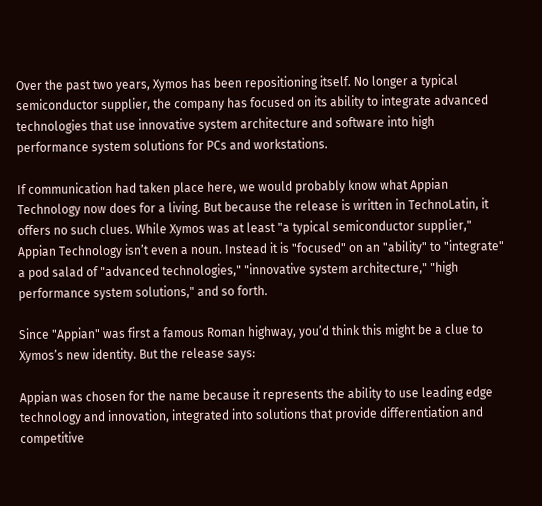Over the past two years, Xymos has been repositioning itself. No longer a typical semiconductor supplier, the company has focused on its ability to integrate advanced technologies that use innovative system architecture and software into high performance system solutions for PCs and workstations.

If communication had taken place here, we would probably know what Appian Technology now does for a living. But because the release is written in TechnoLatin, it offers no such clues. While Xymos was at least "a typical semiconductor supplier," Appian Technology isn’t even a noun. Instead it is "focused" on an "ability" to "integrate" a pod salad of "advanced technologies," "innovative system architecture," "high performance system solutions," and so forth.

Since "Appian" was first a famous Roman highway, you’d think this might be a clue to Xymos’s new identity. But the release says:

Appian was chosen for the name because it represents the ability to use leading edge technology and innovation, integrated into solutions that provide differentiation and competitive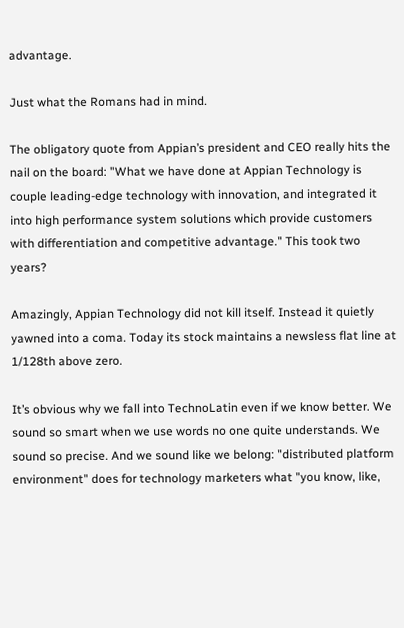advantage.

Just what the Romans had in mind.

The obligatory quote from Appian’s president and CEO really hits the nail on the board: "What we have done at Appian Technology is couple leading-edge technology with innovation, and integrated it into high performance system solutions which provide customers with differentiation and competitive advantage." This took two years?

Amazingly, Appian Technology did not kill itself. Instead it quietly yawned into a coma. Today its stock maintains a newsless flat line at 1/128th above zero.

It’s obvious why we fall into TechnoLatin even if we know better. We sound so smart when we use words no one quite understands. We sound so precise. And we sound like we belong: "distributed platform environment" does for technology marketers what "you know, like,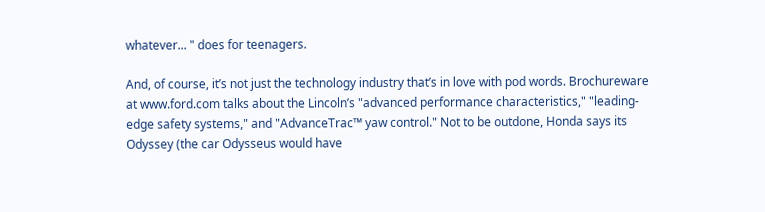whatever... " does for teenagers.

And, of course, it’s not just the technology industry that’s in love with pod words. Brochureware at www.ford.com talks about the Lincoln’s "advanced performance characteristics," "leading-edge safety systems," and "AdvanceTrac™ yaw control." Not to be outdone, Honda says its Odyssey (the car Odysseus would have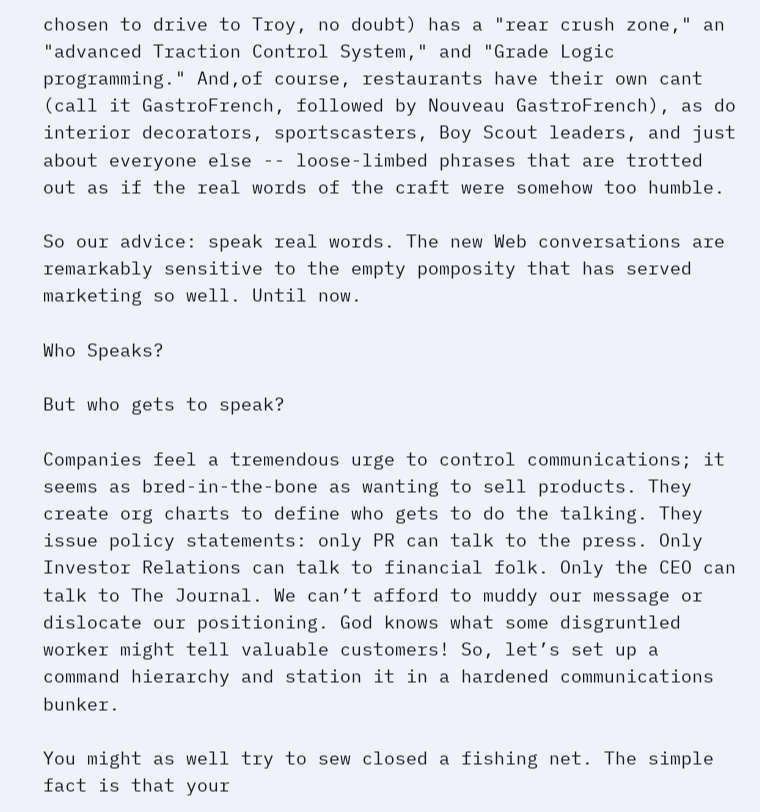chosen to drive to Troy, no doubt) has a "rear crush zone," an "advanced Traction Control System," and "Grade Logic programming." And,of course, restaurants have their own cant (call it GastroFrench, followed by Nouveau GastroFrench), as do interior decorators, sportscasters, Boy Scout leaders, and just about everyone else -- loose-limbed phrases that are trotted out as if the real words of the craft were somehow too humble.

So our advice: speak real words. The new Web conversations are remarkably sensitive to the empty pomposity that has served marketing so well. Until now.

Who Speaks?

But who gets to speak?

Companies feel a tremendous urge to control communications; it seems as bred-in-the-bone as wanting to sell products. They create org charts to define who gets to do the talking. They issue policy statements: only PR can talk to the press. Only Investor Relations can talk to financial folk. Only the CEO can talk to The Journal. We can’t afford to muddy our message or dislocate our positioning. God knows what some disgruntled worker might tell valuable customers! So, let’s set up a command hierarchy and station it in a hardened communications bunker.

You might as well try to sew closed a fishing net. The simple fact is that your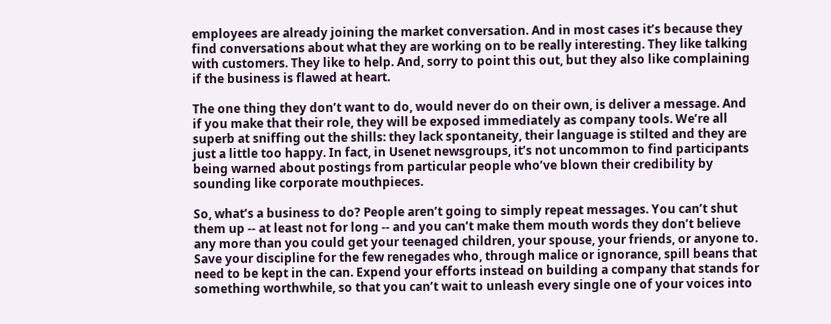employees are already joining the market conversation. And in most cases it’s because they find conversations about what they are working on to be really interesting. They like talking with customers. They like to help. And, sorry to point this out, but they also like complaining if the business is flawed at heart.

The one thing they don’t want to do, would never do on their own, is deliver a message. And if you make that their role, they will be exposed immediately as company tools. We’re all superb at sniffing out the shills: they lack spontaneity, their language is stilted and they are just a little too happy. In fact, in Usenet newsgroups, it’s not uncommon to find participants being warned about postings from particular people who’ve blown their credibility by sounding like corporate mouthpieces.

So, what’s a business to do? People aren’t going to simply repeat messages. You can’t shut them up -- at least not for long -- and you can’t make them mouth words they don’t believe any more than you could get your teenaged children, your spouse, your friends, or anyone to. Save your discipline for the few renegades who, through malice or ignorance, spill beans that need to be kept in the can. Expend your efforts instead on building a company that stands for something worthwhile, so that you can’t wait to unleash every single one of your voices into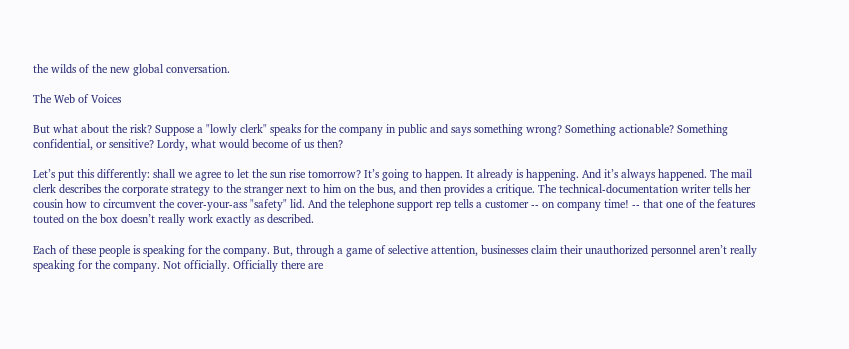the wilds of the new global conversation.

The Web of Voices

But what about the risk? Suppose a "lowly clerk" speaks for the company in public and says something wrong? Something actionable? Something confidential, or sensitive? Lordy, what would become of us then?

Let’s put this differently: shall we agree to let the sun rise tomorrow? It’s going to happen. It already is happening. And it’s always happened. The mail clerk describes the corporate strategy to the stranger next to him on the bus, and then provides a critique. The technical-documentation writer tells her cousin how to circumvent the cover-your-ass "safety" lid. And the telephone support rep tells a customer -- on company time! -- that one of the features touted on the box doesn’t really work exactly as described.

Each of these people is speaking for the company. But, through a game of selective attention, businesses claim their unauthorized personnel aren’t really speaking for the company. Not officially. Officially there are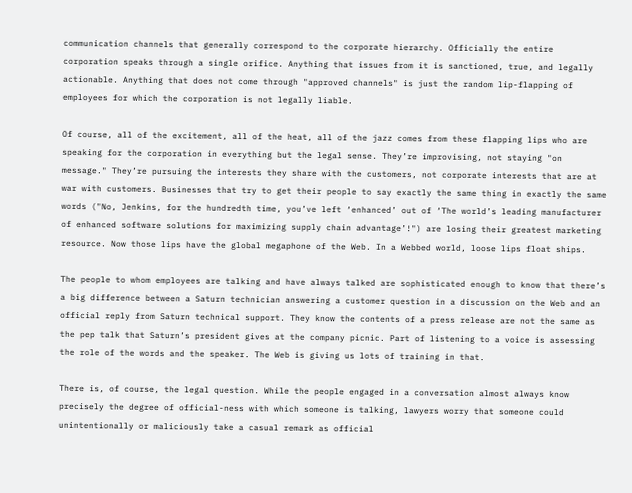communication channels that generally correspond to the corporate hierarchy. Officially the entire corporation speaks through a single orifice. Anything that issues from it is sanctioned, true, and legally actionable. Anything that does not come through "approved channels" is just the random lip-flapping of employees for which the corporation is not legally liable.

Of course, all of the excitement, all of the heat, all of the jazz comes from these flapping lips who are speaking for the corporation in everything but the legal sense. They’re improvising, not staying "on message." They’re pursuing the interests they share with the customers, not corporate interests that are at war with customers. Businesses that try to get their people to say exactly the same thing in exactly the same words ("No, Jenkins, for the hundredth time, you’ve left ‘enhanced’ out of ‘The world’s leading manufacturer of enhanced software solutions for maximizing supply chain advantage’!") are losing their greatest marketing resource. Now those lips have the global megaphone of the Web. In a Webbed world, loose lips float ships.

The people to whom employees are talking and have always talked are sophisticated enough to know that there’s a big difference between a Saturn technician answering a customer question in a discussion on the Web and an official reply from Saturn technical support. They know the contents of a press release are not the same as the pep talk that Saturn’s president gives at the company picnic. Part of listening to a voice is assessing the role of the words and the speaker. The Web is giving us lots of training in that.

There is, of course, the legal question. While the people engaged in a conversation almost always know precisely the degree of official-ness with which someone is talking, lawyers worry that someone could unintentionally or maliciously take a casual remark as official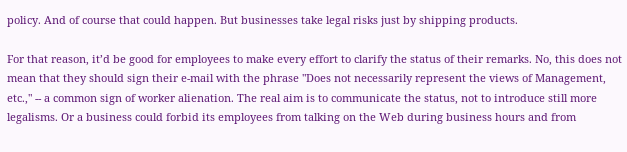policy. And of course that could happen. But businesses take legal risks just by shipping products.

For that reason, it’d be good for employees to make every effort to clarify the status of their remarks. No, this does not mean that they should sign their e-mail with the phrase "Does not necessarily represent the views of Management, etc.," -- a common sign of worker alienation. The real aim is to communicate the status, not to introduce still more legalisms. Or a business could forbid its employees from talking on the Web during business hours and from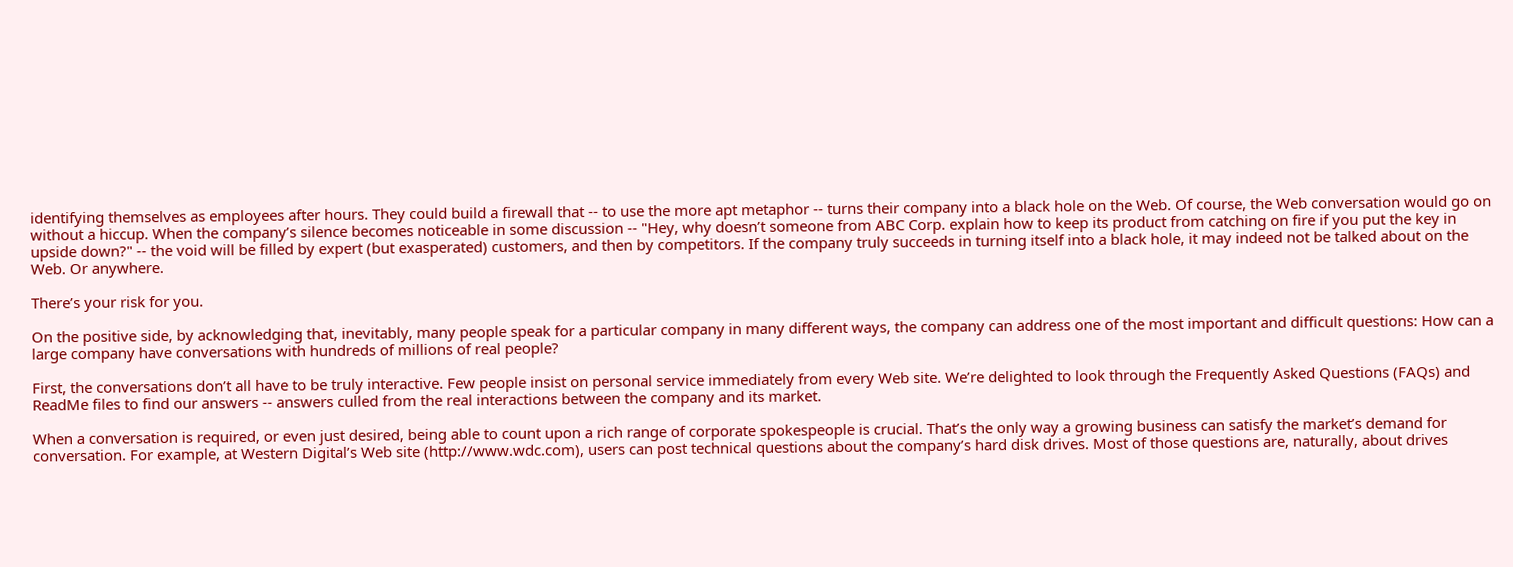identifying themselves as employees after hours. They could build a firewall that -- to use the more apt metaphor -- turns their company into a black hole on the Web. Of course, the Web conversation would go on without a hiccup. When the company’s silence becomes noticeable in some discussion -- "Hey, why doesn’t someone from ABC Corp. explain how to keep its product from catching on fire if you put the key in upside down?" -- the void will be filled by expert (but exasperated) customers, and then by competitors. If the company truly succeeds in turning itself into a black hole, it may indeed not be talked about on the Web. Or anywhere.

There’s your risk for you.

On the positive side, by acknowledging that, inevitably, many people speak for a particular company in many different ways, the company can address one of the most important and difficult questions: How can a large company have conversations with hundreds of millions of real people?

First, the conversations don’t all have to be truly interactive. Few people insist on personal service immediately from every Web site. We’re delighted to look through the Frequently Asked Questions (FAQs) and ReadMe files to find our answers -- answers culled from the real interactions between the company and its market.

When a conversation is required, or even just desired, being able to count upon a rich range of corporate spokespeople is crucial. That’s the only way a growing business can satisfy the market’s demand for conversation. For example, at Western Digital’s Web site (http://www.wdc.com), users can post technical questions about the company’s hard disk drives. Most of those questions are, naturally, about drives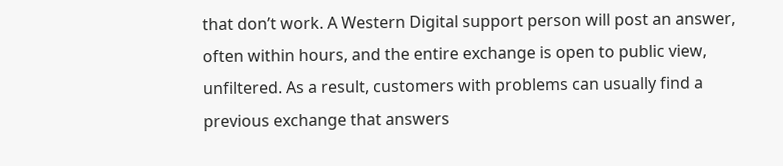that don’t work. A Western Digital support person will post an answer, often within hours, and the entire exchange is open to public view, unfiltered. As a result, customers with problems can usually find a previous exchange that answers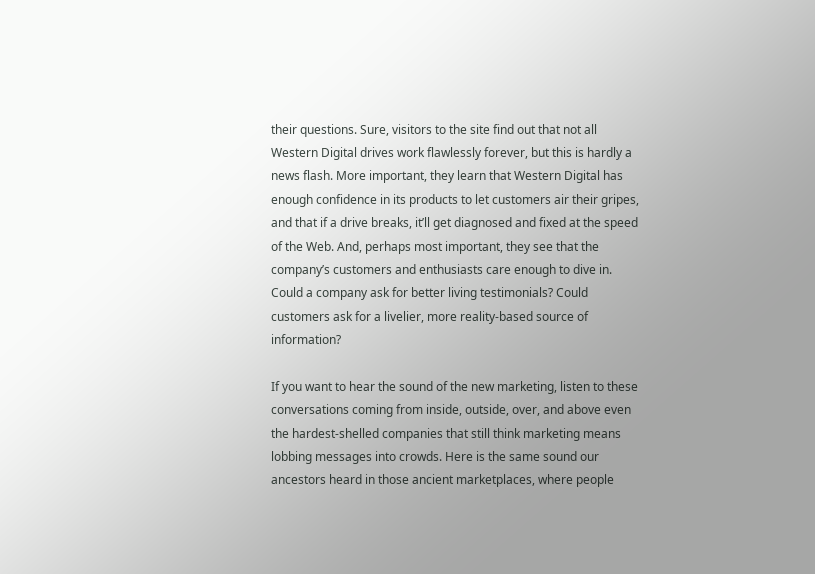their questions. Sure, visitors to the site find out that not all Western Digital drives work flawlessly forever, but this is hardly a news flash. More important, they learn that Western Digital has enough confidence in its products to let customers air their gripes, and that if a drive breaks, it’ll get diagnosed and fixed at the speed of the Web. And, perhaps most important, they see that the company’s customers and enthusiasts care enough to dive in. Could a company ask for better living testimonials? Could customers ask for a livelier, more reality-based source of information?

If you want to hear the sound of the new marketing, listen to these conversations coming from inside, outside, over, and above even the hardest-shelled companies that still think marketing means lobbing messages into crowds. Here is the same sound our ancestors heard in those ancient marketplaces, where people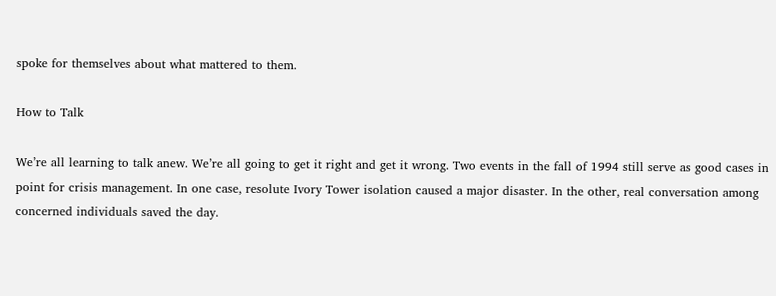spoke for themselves about what mattered to them.

How to Talk

We’re all learning to talk anew. We’re all going to get it right and get it wrong. Two events in the fall of 1994 still serve as good cases in point for crisis management. In one case, resolute Ivory Tower isolation caused a major disaster. In the other, real conversation among concerned individuals saved the day.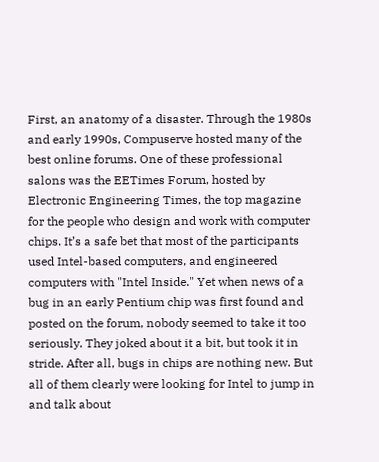First, an anatomy of a disaster. Through the 1980s and early 1990s, Compuserve hosted many of the best online forums. One of these professional salons was the EETimes Forum, hosted by Electronic Engineering Times, the top magazine for the people who design and work with computer chips. It’s a safe bet that most of the participants used Intel-based computers, and engineered computers with "Intel Inside." Yet when news of a bug in an early Pentium chip was first found and posted on the forum, nobody seemed to take it too seriously. They joked about it a bit, but took it in stride. After all, bugs in chips are nothing new. But all of them clearly were looking for Intel to jump in and talk about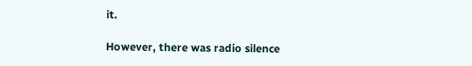it.

However, there was radio silence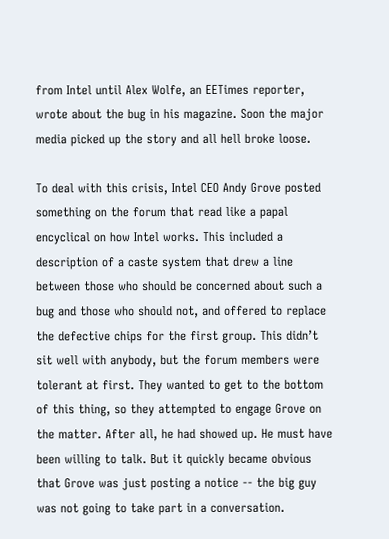from Intel until Alex Wolfe, an EETimes reporter, wrote about the bug in his magazine. Soon the major media picked up the story and all hell broke loose.

To deal with this crisis, Intel CEO Andy Grove posted something on the forum that read like a papal encyclical on how Intel works. This included a description of a caste system that drew a line between those who should be concerned about such a bug and those who should not, and offered to replace the defective chips for the first group. This didn’t sit well with anybody, but the forum members were tolerant at first. They wanted to get to the bottom of this thing, so they attempted to engage Grove on the matter. After all, he had showed up. He must have been willing to talk. But it quickly became obvious that Grove was just posting a notice -- the big guy was not going to take part in a conversation.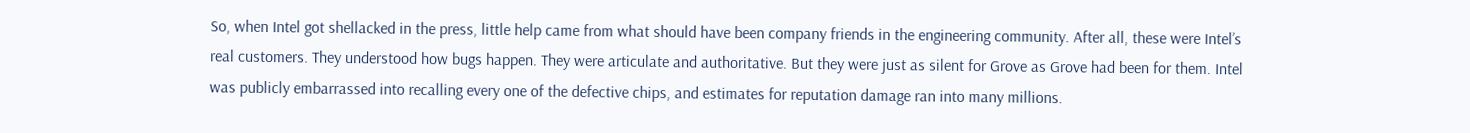So, when Intel got shellacked in the press, little help came from what should have been company friends in the engineering community. After all, these were Intel’s real customers. They understood how bugs happen. They were articulate and authoritative. But they were just as silent for Grove as Grove had been for them. Intel was publicly embarrassed into recalling every one of the defective chips, and estimates for reputation damage ran into many millions.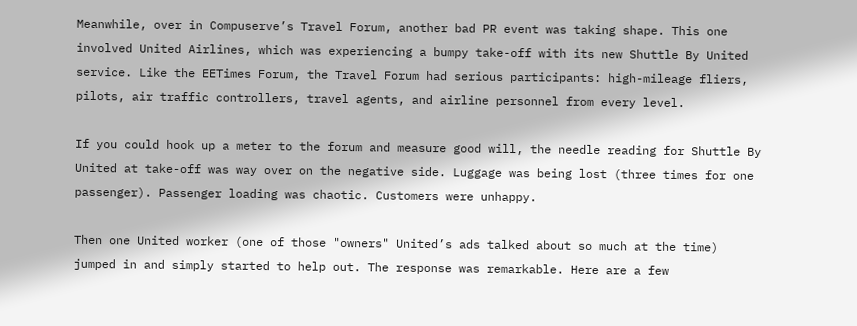Meanwhile, over in Compuserve’s Travel Forum, another bad PR event was taking shape. This one involved United Airlines, which was experiencing a bumpy take-off with its new Shuttle By United service. Like the EETimes Forum, the Travel Forum had serious participants: high-mileage fliers, pilots, air traffic controllers, travel agents, and airline personnel from every level.

If you could hook up a meter to the forum and measure good will, the needle reading for Shuttle By United at take-off was way over on the negative side. Luggage was being lost (three times for one passenger). Passenger loading was chaotic. Customers were unhappy.

Then one United worker (one of those "owners" United’s ads talked about so much at the time) jumped in and simply started to help out. The response was remarkable. Here are a few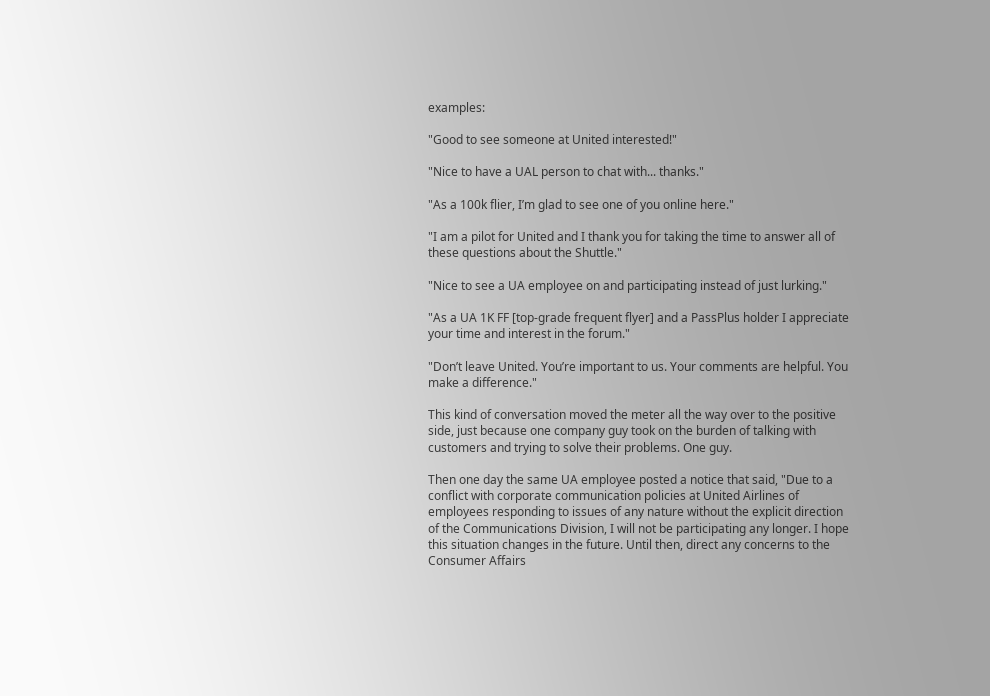examples:

"Good to see someone at United interested!"

"Nice to have a UAL person to chat with... thanks."

"As a 100k flier, I’m glad to see one of you online here."

"I am a pilot for United and I thank you for taking the time to answer all of these questions about the Shuttle."

"Nice to see a UA employee on and participating instead of just lurking."

"As a UA 1K FF [top-grade frequent flyer] and a PassPlus holder I appreciate your time and interest in the forum."

"Don’t leave United. You’re important to us. Your comments are helpful. You make a difference."

This kind of conversation moved the meter all the way over to the positive side, just because one company guy took on the burden of talking with customers and trying to solve their problems. One guy.

Then one day the same UA employee posted a notice that said, "Due to a conflict with corporate communication policies at United Airlines of employees responding to issues of any nature without the explicit direction of the Communications Division, I will not be participating any longer. I hope this situation changes in the future. Until then, direct any concerns to the Consumer Affairs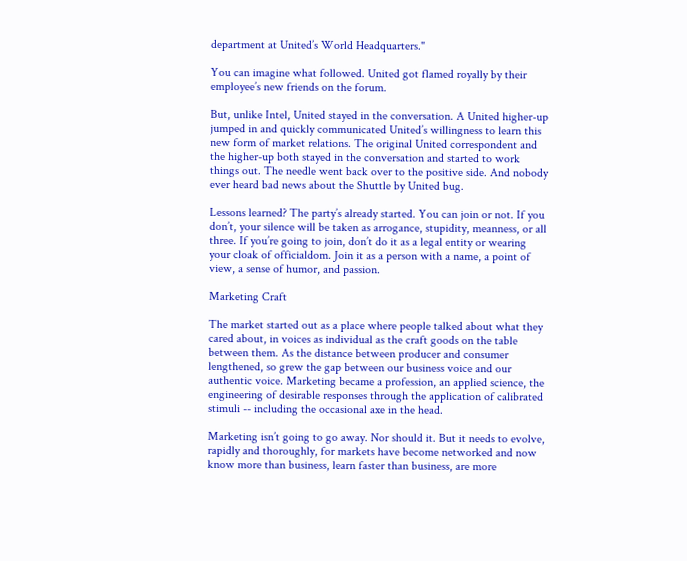department at United’s World Headquarters."

You can imagine what followed. United got flamed royally by their employee’s new friends on the forum.

But, unlike Intel, United stayed in the conversation. A United higher-up jumped in and quickly communicated United’s willingness to learn this new form of market relations. The original United correspondent and the higher-up both stayed in the conversation and started to work things out. The needle went back over to the positive side. And nobody ever heard bad news about the Shuttle by United bug.

Lessons learned? The party’s already started. You can join or not. If you don’t, your silence will be taken as arrogance, stupidity, meanness, or all three. If you’re going to join, don’t do it as a legal entity or wearing your cloak of officialdom. Join it as a person with a name, a point of view, a sense of humor, and passion.

Marketing Craft

The market started out as a place where people talked about what they cared about, in voices as individual as the craft goods on the table between them. As the distance between producer and consumer lengthened, so grew the gap between our business voice and our authentic voice. Marketing became a profession, an applied science, the engineering of desirable responses through the application of calibrated stimuli -- including the occasional axe in the head.

Marketing isn’t going to go away. Nor should it. But it needs to evolve, rapidly and thoroughly, for markets have become networked and now know more than business, learn faster than business, are more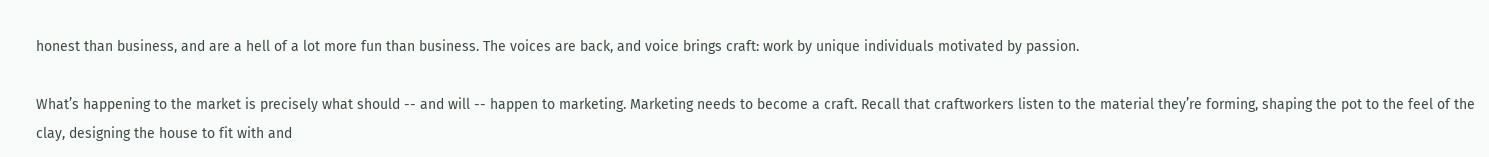honest than business, and are a hell of a lot more fun than business. The voices are back, and voice brings craft: work by unique individuals motivated by passion.

What’s happening to the market is precisely what should -- and will -- happen to marketing. Marketing needs to become a craft. Recall that craftworkers listen to the material they’re forming, shaping the pot to the feel of the clay, designing the house to fit with and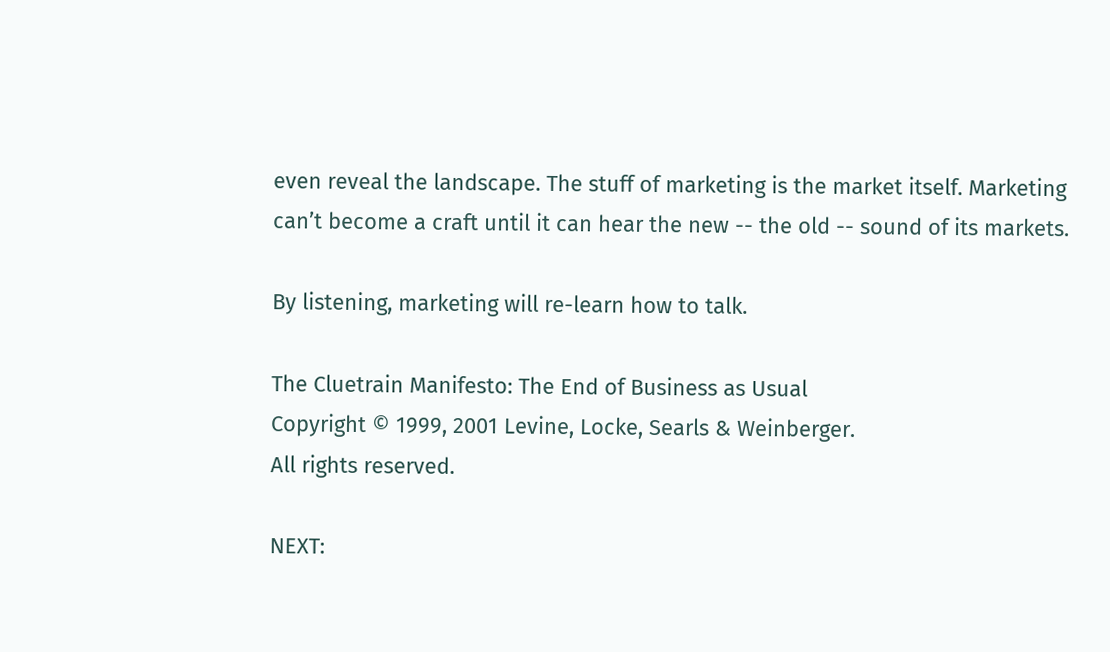even reveal the landscape. The stuff of marketing is the market itself. Marketing can’t become a craft until it can hear the new -- the old -- sound of its markets.

By listening, marketing will re-learn how to talk.

The Cluetrain Manifesto: The End of Business as Usual
Copyright © 1999, 2001 Levine, Locke, Searls & Weinberger.
All rights reserved.

NEXT: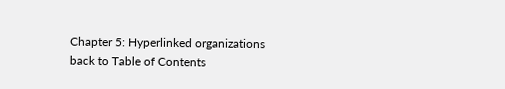Chapter 5: Hyperlinked organizations
back to Table of Contents